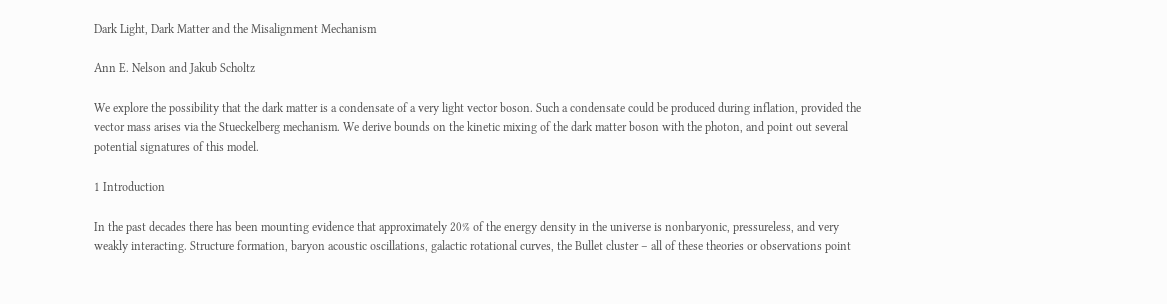Dark Light, Dark Matter and the Misalignment Mechanism

Ann E. Nelson and Jakub Scholtz

We explore the possibility that the dark matter is a condensate of a very light vector boson. Such a condensate could be produced during inflation, provided the vector mass arises via the Stueckelberg mechanism. We derive bounds on the kinetic mixing of the dark matter boson with the photon, and point out several potential signatures of this model.

1 Introduction

In the past decades there has been mounting evidence that approximately 20% of the energy density in the universe is nonbaryonic, pressureless, and very weakly interacting. Structure formation, baryon acoustic oscillations, galactic rotational curves, the Bullet cluster – all of these theories or observations point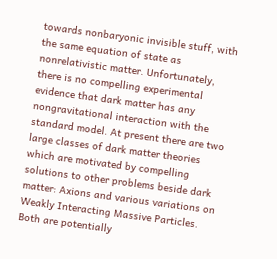towards nonbaryonic invisible stuff, with the same equation of state as nonrelativistic matter. Unfortunately, there is no compelling experimental evidence that dark matter has any nongravitational interaction with the standard model. At present there are two large classes of dark matter theories which are motivated by compelling solutions to other problems beside dark matter: Axions and various variations on Weakly Interacting Massive Particles. Both are potentially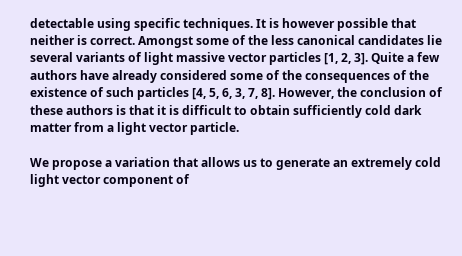detectable using specific techniques. It is however possible that neither is correct. Amongst some of the less canonical candidates lie several variants of light massive vector particles [1, 2, 3]. Quite a few authors have already considered some of the consequences of the existence of such particles [4, 5, 6, 3, 7, 8]. However, the conclusion of these authors is that it is difficult to obtain sufficiently cold dark matter from a light vector particle.

We propose a variation that allows us to generate an extremely cold light vector component of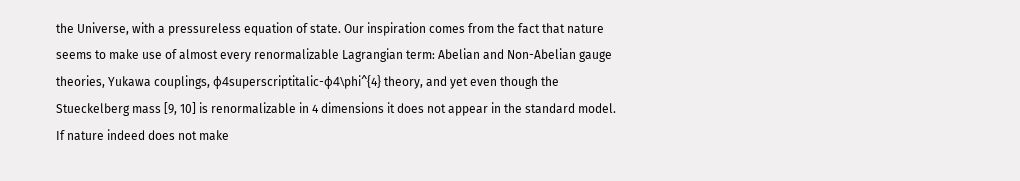the Universe, with a pressureless equation of state. Our inspiration comes from the fact that nature seems to make use of almost every renormalizable Lagrangian term: Abelian and Non-Abelian gauge theories, Yukawa couplings, ϕ4superscriptitalic-ϕ4\phi^{4} theory, and yet even though the Stueckelberg mass [9, 10] is renormalizable in 4 dimensions it does not appear in the standard model. If nature indeed does not make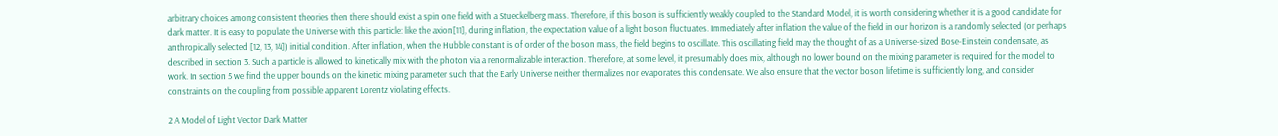arbitrary choices among consistent theories then there should exist a spin one field with a Stueckelberg mass. Therefore, if this boson is sufficiently weakly coupled to the Standard Model, it is worth considering whether it is a good candidate for dark matter. It is easy to populate the Universe with this particle: like the axion[11], during inflation, the expectation value of a light boson fluctuates. Immediately after inflation the value of the field in our horizon is a randomly selected (or perhaps anthropically selected [12, 13, 14]) initial condition. After inflation, when the Hubble constant is of order of the boson mass, the field begins to oscillate. This oscillating field may the thought of as a Universe-sized Bose-Einstein condensate, as described in section 3. Such a particle is allowed to kinetically mix with the photon via a renormalizable interaction. Therefore, at some level, it presumably does mix, although no lower bound on the mixing parameter is required for the model to work. In section 5 we find the upper bounds on the kinetic mixing parameter such that the Early Universe neither thermalizes nor evaporates this condensate. We also ensure that the vector boson lifetime is sufficiently long, and consider constraints on the coupling from possible apparent Lorentz violating effects.

2 A Model of Light Vector Dark Matter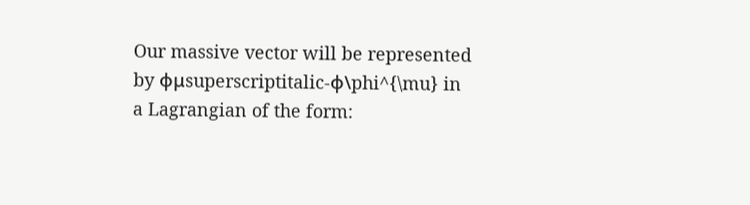Our massive vector will be represented by ϕμsuperscriptitalic-ϕ\phi^{\mu} in a Lagrangian of the form: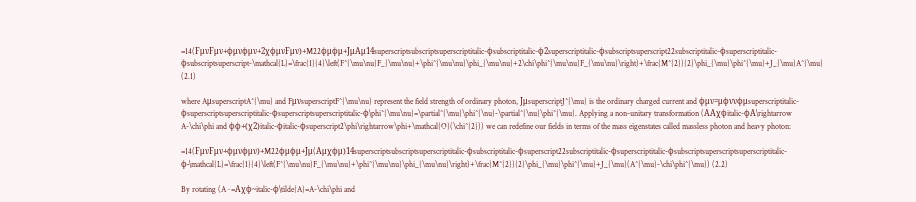=14(FμνFμν+ϕμνϕμν+2χϕμνFμν)+M22ϕμϕμ+JμAμ14superscriptsubscriptsuperscriptitalic-ϕsubscriptitalic-ϕ2superscriptitalic-ϕsubscriptsuperscript22subscriptitalic-ϕsuperscriptitalic-ϕsubscriptsuperscript-\mathcal{L}=\frac{1}{4}\left(F^{\mu\nu}F_{\mu\nu}+\phi^{\mu\nu}\phi_{\mu\nu}+2\chi\phi^{\mu\nu}F_{\mu\nu}\right)+\frac{M^{2}}{2}\phi_{\mu}\phi^{\mu}+J_{\mu}A^{\mu} (2.1)

where AμsuperscriptA^{\mu} and FμνsuperscriptF^{\mu\nu} represent the field strength of ordinary photon, JμsuperscriptJ^{\mu} is the ordinary charged current and ϕμν=μϕννϕμsuperscriptitalic-ϕsuperscriptsuperscriptitalic-ϕsuperscriptsuperscriptitalic-ϕ\phi^{\mu\nu}=\partial^{\mu}\phi^{\nu}-\partial^{\nu}\phi^{\mu}. Applying a non-unitary transformation (AAχϕitalic-ϕA\rightarrow A-\chi\phi and ϕϕ+(χ2)italic-ϕitalic-ϕsuperscript2\phi\rightarrow\phi+\mathcal{O}(\chi^{2})) we can redefine our fields in terms of the mass eigenstates called massless photon and heavy photon:

=14(FμνFμν+ϕμνϕμν)+M22ϕμϕμ+Jμ(Aμχϕμ)14superscriptsubscriptsuperscriptitalic-ϕsubscriptitalic-ϕsuperscript22subscriptitalic-ϕsuperscriptitalic-ϕsubscriptsuperscriptsuperscriptitalic-ϕ-\mathcal{L}=\frac{1}{4}\left(F^{\mu\nu}F_{\mu\nu}+\phi^{\mu\nu}\phi_{\mu\nu}\right)+\frac{M^{2}}{2}\phi_{\mu}\phi^{\mu}+J_{\mu}(A^{\mu}-\chi\phi^{\mu}) (2.2)

By rotating (A~=Aχϕ~italic-ϕ\tilde{A}=A-\chi\phi and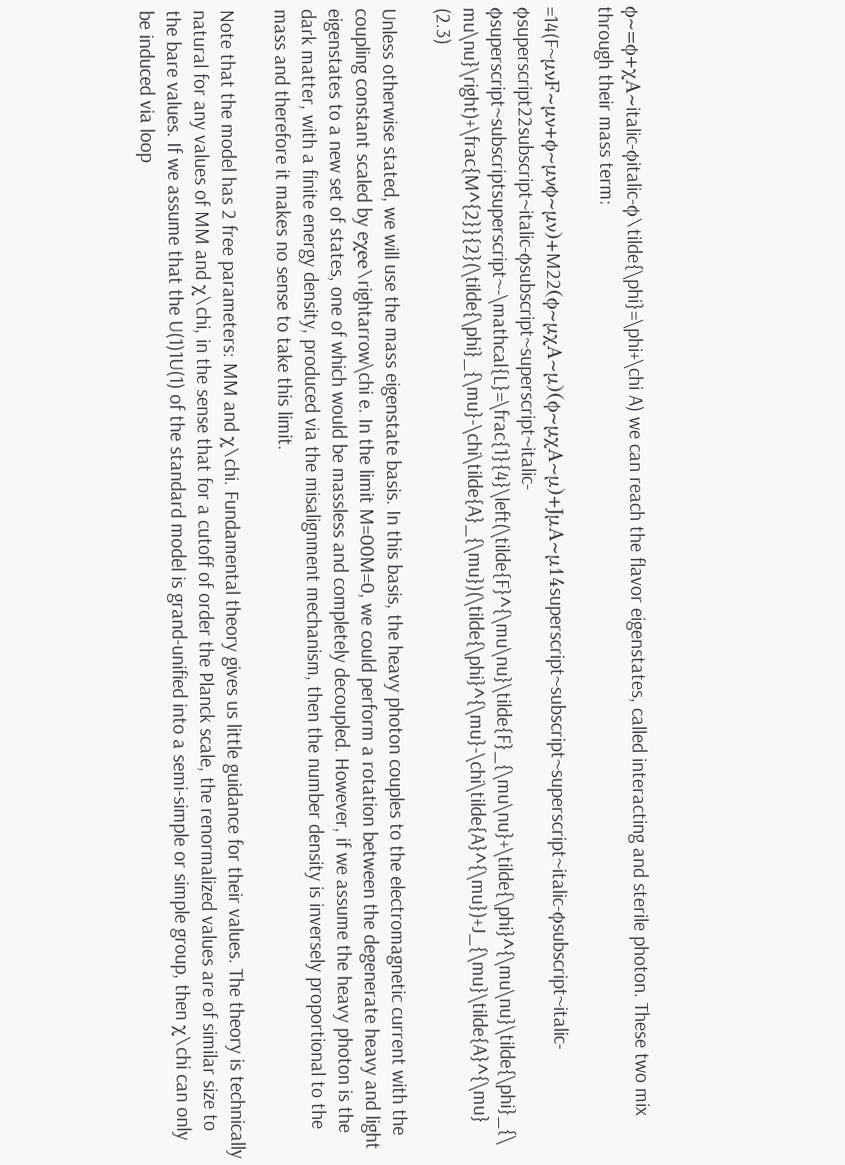ϕ~=ϕ+χA~italic-ϕitalic-ϕ\tilde{\phi}=\phi+\chi A) we can reach the flavor eigenstates, called interacting and sterile photon. These two mix through their mass term:

=14(F~μνF~μν+ϕ~μνϕ~μν)+M22(ϕ~μχA~μ)(ϕ~μχA~μ)+JμA~μ14superscript~subscript~superscript~italic-ϕsubscript~italic-ϕsuperscript22subscript~italic-ϕsubscript~superscript~italic-ϕsuperscript~subscriptsuperscript~-\mathcal{L}=\frac{1}{4}\left(\tilde{F}^{\mu\nu}\tilde{F}_{\mu\nu}+\tilde{\phi}^{\mu\nu}\tilde{\phi}_{\mu\nu}\right)+\frac{M^{2}}{2}(\tilde{\phi}_{\mu}-\chi\tilde{A}_{\mu})(\tilde{\phi}^{\mu}-\chi\tilde{A}^{\mu})+J_{\mu}\tilde{A}^{\mu} (2.3)

Unless otherwise stated, we will use the mass eigenstate basis. In this basis, the heavy photon couples to the electromagnetic current with the coupling constant scaled by eχee\rightarrow\chi e. In the limit M=00M=0, we could perform a rotation between the degenerate heavy and light eigenstates to a new set of states, one of which would be massless and completely decoupled. However, if we assume the heavy photon is the dark matter, with a finite energy density, produced via the misalignment mechanism, then the number density is inversely proportional to the mass and therefore it makes no sense to take this limit.

Note that the model has 2 free parameters: MM and χ\chi. Fundamental theory gives us little guidance for their values. The theory is technically natural for any values of MM and χ\chi, in the sense that for a cutoff of order the Planck scale, the renormalized values are of similar size to the bare values. If we assume that the U(1)1U(1) of the standard model is grand-unified into a semi-simple or simple group, then χ\chi can only be induced via loop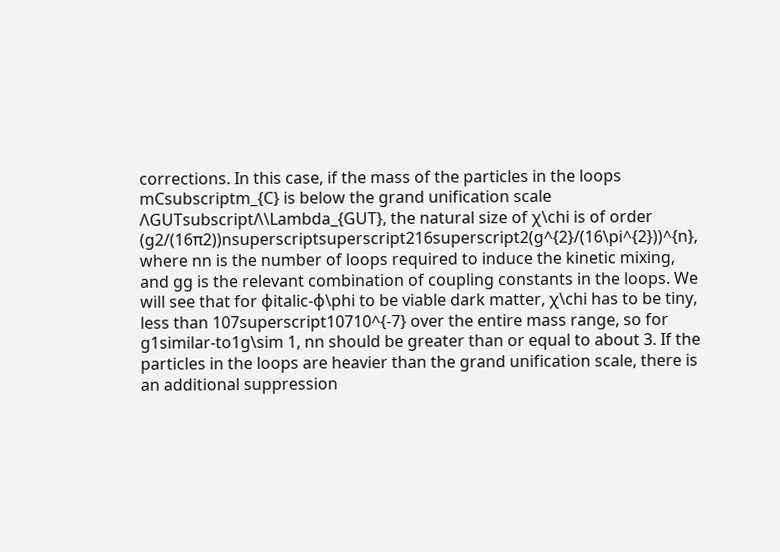corrections. In this case, if the mass of the particles in the loops mCsubscriptm_{C} is below the grand unification scale ΛGUTsubscriptΛ\Lambda_{GUT}, the natural size of χ\chi is of order (g2/(16π2))nsuperscriptsuperscript216superscript2(g^{2}/(16\pi^{2}))^{n}, where nn is the number of loops required to induce the kinetic mixing, and gg is the relevant combination of coupling constants in the loops. We will see that for ϕitalic-ϕ\phi to be viable dark matter, χ\chi has to be tiny, less than 107superscript10710^{-7} over the entire mass range, so for g1similar-to1g\sim 1, nn should be greater than or equal to about 3. If the particles in the loops are heavier than the grand unification scale, there is an additional suppression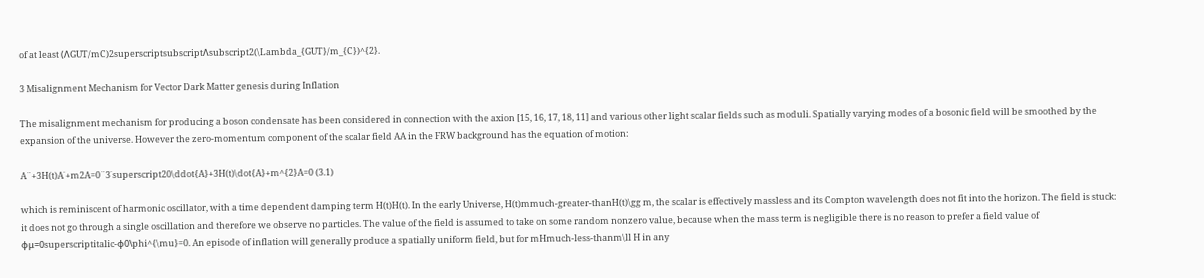of at least (ΛGUT/mC)2superscriptsubscriptΛsubscript2(\Lambda_{GUT}/m_{C})^{2}.

3 Misalignment Mechanism for Vector Dark Matter genesis during Inflation

The misalignment mechanism for producing a boson condensate has been considered in connection with the axion [15, 16, 17, 18, 11] and various other light scalar fields such as moduli. Spatially varying modes of a bosonic field will be smoothed by the expansion of the universe. However the zero-momentum component of the scalar field AA in the FRW background has the equation of motion:

A¨+3H(t)A˙+m2A=0¨3˙superscript20\ddot{A}+3H(t)\dot{A}+m^{2}A=0 (3.1)

which is reminiscent of harmonic oscillator, with a time dependent damping term H(t)H(t). In the early Universe, H(t)mmuch-greater-thanH(t)\gg m, the scalar is effectively massless and its Compton wavelength does not fit into the horizon. The field is stuck: it does not go through a single oscillation and therefore we observe no particles. The value of the field is assumed to take on some random nonzero value, because when the mass term is negligible there is no reason to prefer a field value of ϕμ=0superscriptitalic-ϕ0\phi^{\mu}=0. An episode of inflation will generally produce a spatially uniform field, but for mHmuch-less-thanm\ll H in any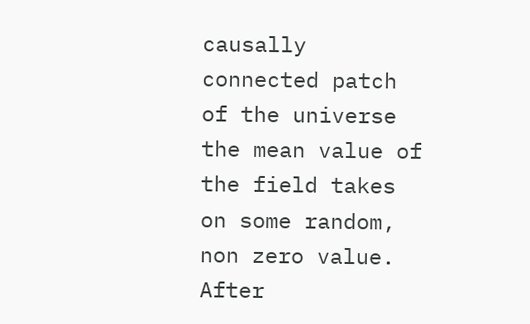causally connected patch of the universe the mean value of the field takes on some random, non zero value. After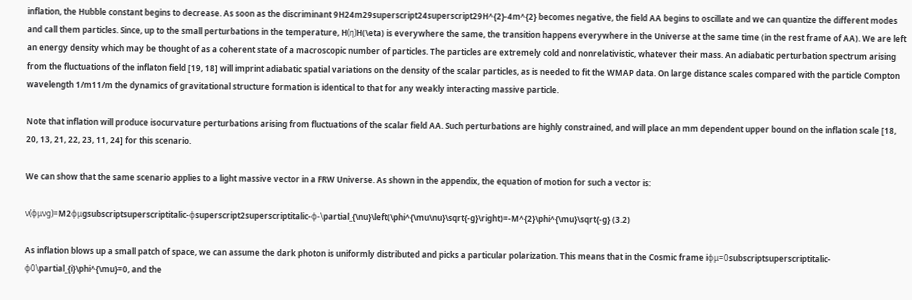inflation, the Hubble constant begins to decrease. As soon as the discriminant 9H24m29superscript24superscript29H^{2}-4m^{2} becomes negative, the field AA begins to oscillate and we can quantize the different modes and call them particles. Since, up to the small perturbations in the temperature, H(η)H(\eta) is everywhere the same, the transition happens everywhere in the Universe at the same time (in the rest frame of AA). We are left an energy density which may be thought of as a coherent state of a macroscopic number of particles. The particles are extremely cold and nonrelativistic, whatever their mass. An adiabatic perturbation spectrum arising from the fluctuations of the inflaton field [19, 18] will imprint adiabatic spatial variations on the density of the scalar particles, as is needed to fit the WMAP data. On large distance scales compared with the particle Compton wavelength 1/m11/m the dynamics of gravitational structure formation is identical to that for any weakly interacting massive particle.

Note that inflation will produce isocurvature perturbations arising from fluctuations of the scalar field AA. Such perturbations are highly constrained, and will place an mm dependent upper bound on the inflation scale [18, 20, 13, 21, 22, 23, 11, 24] for this scenario.

We can show that the same scenario applies to a light massive vector in a FRW Universe. As shown in the appendix, the equation of motion for such a vector is:

ν(ϕμνg)=M2ϕμgsubscriptsuperscriptitalic-ϕsuperscript2superscriptitalic-ϕ-\partial_{\nu}\left(\phi^{\mu\nu}\sqrt{-g}\right)=-M^{2}\phi^{\mu}\sqrt{-g} (3.2)

As inflation blows up a small patch of space, we can assume the dark photon is uniformly distributed and picks a particular polarization. This means that in the Cosmic frame iϕμ=0subscriptsuperscriptitalic-ϕ0\partial_{i}\phi^{\mu}=0, and the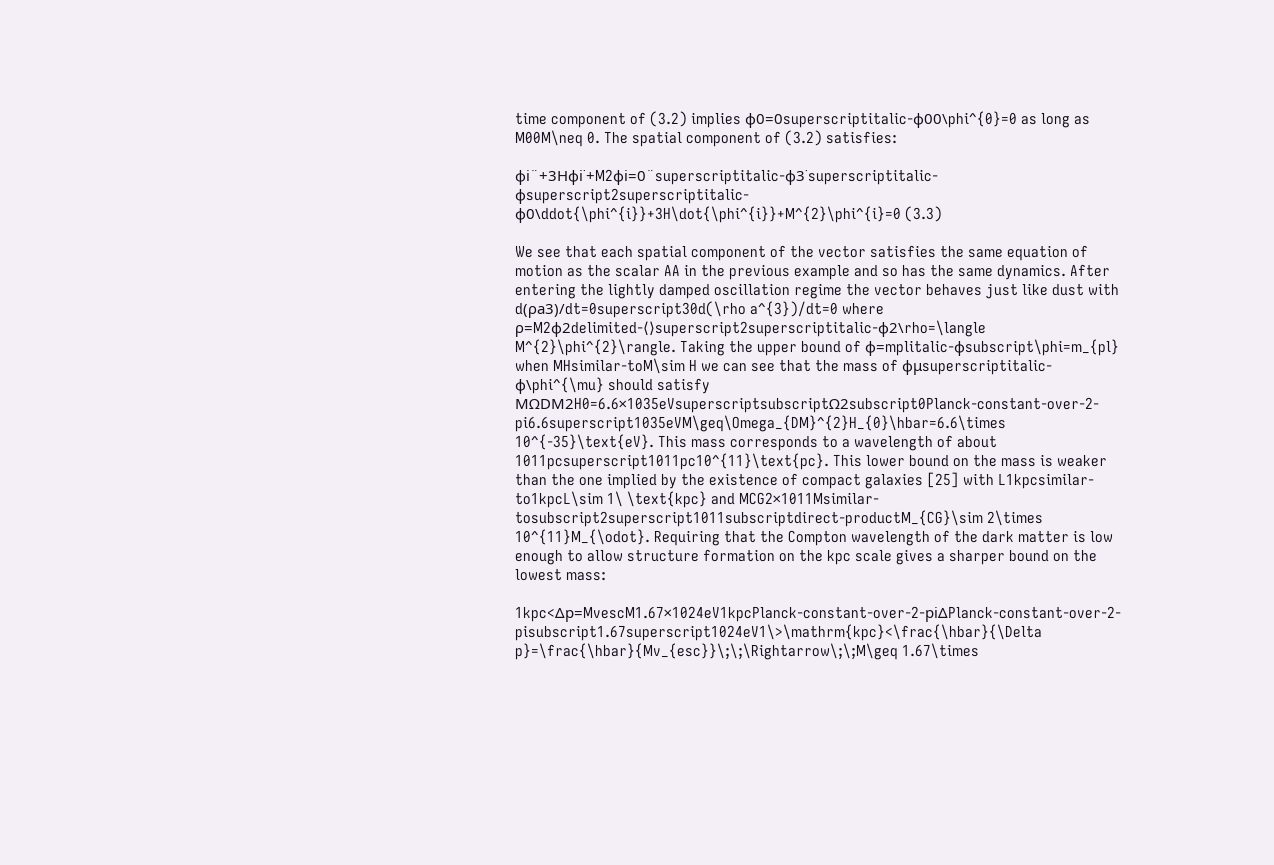time component of (3.2) implies ϕ0=0superscriptitalic-ϕ00\phi^{0}=0 as long as M00M\neq 0. The spatial component of (3.2) satisfies:

ϕi¨+3Hϕi˙+M2ϕi=0¨superscriptitalic-ϕ3˙superscriptitalic-ϕsuperscript2superscriptitalic-ϕ0\ddot{\phi^{i}}+3H\dot{\phi^{i}}+M^{2}\phi^{i}=0 (3.3)

We see that each spatial component of the vector satisfies the same equation of motion as the scalar AA in the previous example and so has the same dynamics. After entering the lightly damped oscillation regime the vector behaves just like dust with d(ρa3)/dt=0superscript30d(\rho a^{3})/dt=0 where ρ=M2ϕ2delimited-⟨⟩superscript2superscriptitalic-ϕ2\rho=\langle M^{2}\phi^{2}\rangle. Taking the upper bound of ϕ=mplitalic-ϕsubscript\phi=m_{pl} when MHsimilar-toM\sim H we can see that the mass of ϕμsuperscriptitalic-ϕ\phi^{\mu} should satisfy MΩDM2H0=6.6×1035eVsuperscriptsubscriptΩ2subscript0Planck-constant-over-2-pi6.6superscript1035eVM\geq\Omega_{DM}^{2}H_{0}\hbar=6.6\times 10^{-35}\text{eV}. This mass corresponds to a wavelength of about 1011pcsuperscript1011pc10^{11}\text{pc}. This lower bound on the mass is weaker than the one implied by the existence of compact galaxies [25] with L1kpcsimilar-to1kpcL\sim 1\ \text{kpc} and MCG2×1011Msimilar-tosubscript2superscript1011subscriptdirect-productM_{CG}\sim 2\times 10^{11}M_{\odot}. Requiring that the Compton wavelength of the dark matter is low enough to allow structure formation on the kpc scale gives a sharper bound on the lowest mass:

1kpc<Δp=MvescM1.67×1024eV1kpcPlanck-constant-over-2-piΔPlanck-constant-over-2-pisubscript1.67superscript1024eV1\>\mathrm{kpc}<\frac{\hbar}{\Delta p}=\frac{\hbar}{Mv_{esc}}\;\;\Rightarrow\;\;M\geq 1.67\times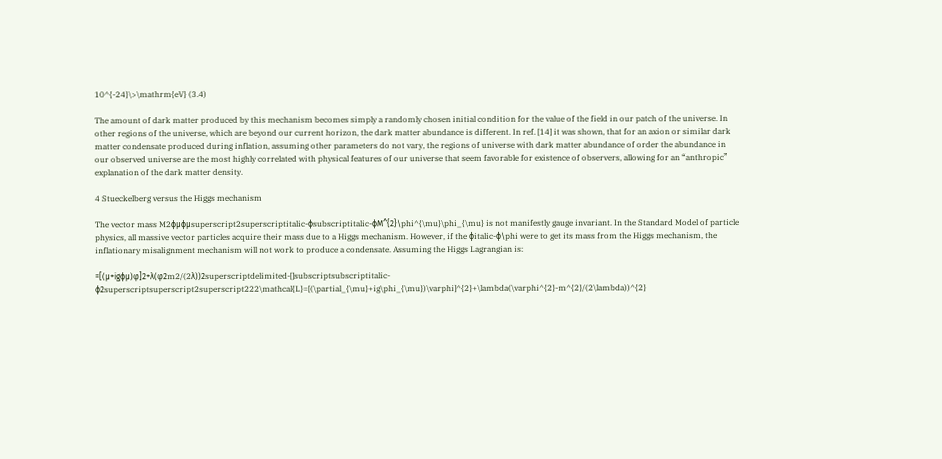10^{-24}\>\mathrm{eV} (3.4)

The amount of dark matter produced by this mechanism becomes simply a randomly chosen initial condition for the value of the field in our patch of the universe. In other regions of the universe, which are beyond our current horizon, the dark matter abundance is different. In ref. [14] it was shown, that for an axion or similar dark matter condensate produced during inflation, assuming other parameters do not vary, the regions of universe with dark matter abundance of order the abundance in our observed universe are the most highly correlated with physical features of our universe that seem favorable for existence of observers, allowing for an “anthropic” explanation of the dark matter density.

4 Stueckelberg versus the Higgs mechanism

The vector mass M2ϕμϕμsuperscript2superscriptitalic-ϕsubscriptitalic-ϕM^{2}\phi^{\mu}\phi_{\mu} is not manifestly gauge invariant. In the Standard Model of particle physics, all massive vector particles acquire their mass due to a Higgs mechanism. However, if the ϕitalic-ϕ\phi were to get its mass from the Higgs mechanism, the inflationary misalignment mechanism will not work to produce a condensate. Assuming the Higgs Lagrangian is:

=[(μ+igϕμ)φ]2+λ(φ2m2/(2λ))2superscriptdelimited-[]subscriptsubscriptitalic-ϕ2superscriptsuperscript2superscript222\mathcal{L}=[(\partial_{\mu}+ig\phi_{\mu})\varphi]^{2}+\lambda(\varphi^{2}-m^{2}/(2\lambda))^{2}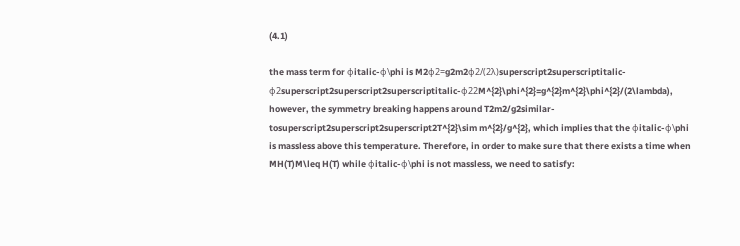(4.1)

the mass term for ϕitalic-ϕ\phi is M2ϕ2=g2m2ϕ2/(2λ)superscript2superscriptitalic-ϕ2superscript2superscript2superscriptitalic-ϕ22M^{2}\phi^{2}=g^{2}m^{2}\phi^{2}/(2\lambda), however, the symmetry breaking happens around T2m2/g2similar-tosuperscript2superscript2superscript2T^{2}\sim m^{2}/g^{2}, which implies that the ϕitalic-ϕ\phi is massless above this temperature. Therefore, in order to make sure that there exists a time when MH(T)M\leq H(T) while ϕitalic-ϕ\phi is not massless, we need to satisfy: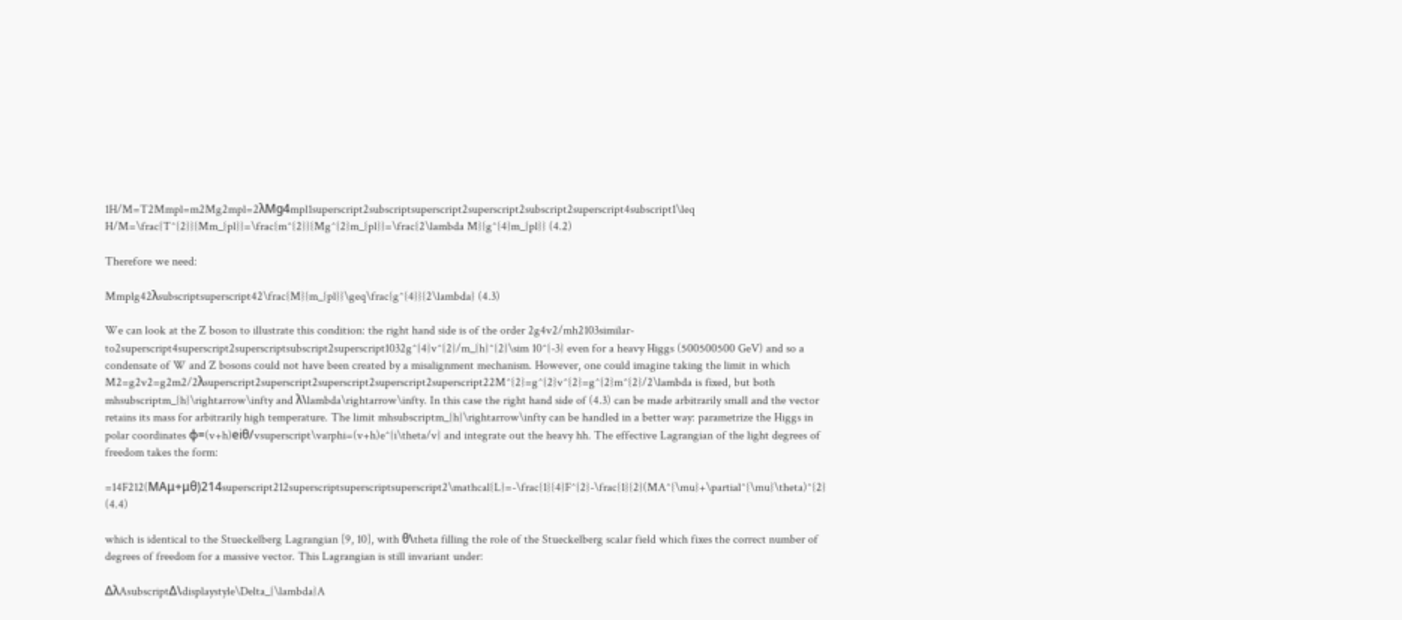1H/M=T2Mmpl=m2Mg2mpl=2λMg4mpl1superscript2subscriptsuperscript2superscript2subscript2superscript4subscript1\leq H/M=\frac{T^{2}}{Mm_{pl}}=\frac{m^{2}}{Mg^{2}m_{pl}}=\frac{2\lambda M}{g^{4}m_{pl}} (4.2)

Therefore we need:

Mmplg42λsubscriptsuperscript42\frac{M}{m_{pl}}\geq\frac{g^{4}}{2\lambda} (4.3)

We can look at the Z boson to illustrate this condition: the right hand side is of the order 2g4v2/mh2103similar-to2superscript4superscript2superscriptsubscript2superscript1032g^{4}v^{2}/m_{h}^{2}\sim 10^{-3} even for a heavy Higgs (500500500 GeV) and so a condensate of W and Z bosons could not have been created by a misalignment mechanism. However, one could imagine taking the limit in which M2=g2v2=g2m2/2λsuperscript2superscript2superscript2superscript2superscript22M^{2}=g^{2}v^{2}=g^{2}m^{2}/2\lambda is fixed, but both mhsubscriptm_{h}\rightarrow\infty and λ\lambda\rightarrow\infty. In this case the right hand side of (4.3) can be made arbitrarily small and the vector retains its mass for arbitrarily high temperature. The limit mhsubscriptm_{h}\rightarrow\infty can be handled in a better way: parametrize the Higgs in polar coordinates φ=(v+h)eiθ/vsuperscript\varphi=(v+h)e^{i\theta/v} and integrate out the heavy hh. The effective Lagrangian of the light degrees of freedom takes the form:

=14F212(MAμ+μθ)214superscript212superscriptsuperscriptsuperscript2\mathcal{L}=-\frac{1}{4}F^{2}-\frac{1}{2}(MA^{\mu}+\partial^{\mu}\theta)^{2} (4.4)

which is identical to the Stueckelberg Lagrangian [9, 10], with θ\theta filling the role of the Stueckelberg scalar field which fixes the correct number of degrees of freedom for a massive vector. This Lagrangian is still invariant under:

ΔλAsubscriptΔ\displaystyle\Delta_{\lambda}A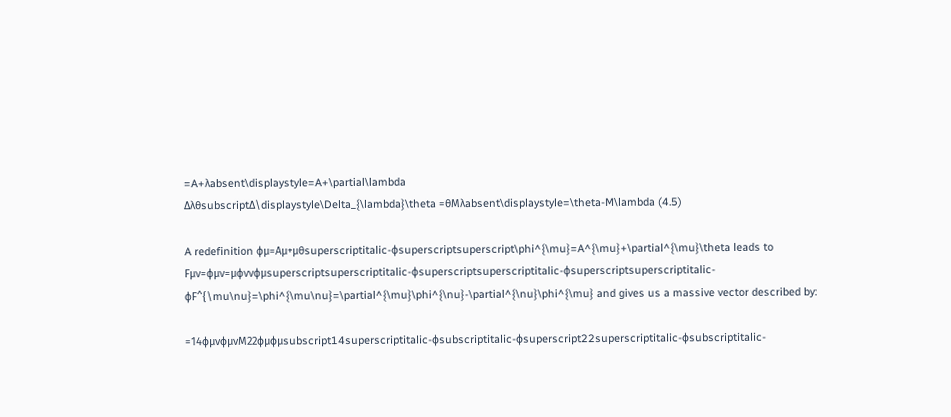=A+λabsent\displaystyle=A+\partial\lambda
ΔλθsubscriptΔ\displaystyle\Delta_{\lambda}\theta =θMλabsent\displaystyle=\theta-M\lambda (4.5)

A redefinition ϕμ=Aμ+μθsuperscriptitalic-ϕsuperscriptsuperscript\phi^{\mu}=A^{\mu}+\partial^{\mu}\theta leads to Fμν=ϕμν=μϕννϕμsuperscriptsuperscriptitalic-ϕsuperscriptsuperscriptitalic-ϕsuperscriptsuperscriptitalic-ϕF^{\mu\nu}=\phi^{\mu\nu}=\partial^{\mu}\phi^{\nu}-\partial^{\nu}\phi^{\mu} and gives us a massive vector described by:

=14ϕμνϕμνM22ϕμϕμsubscript14superscriptitalic-ϕsubscriptitalic-ϕsuperscript22superscriptitalic-ϕsubscriptitalic-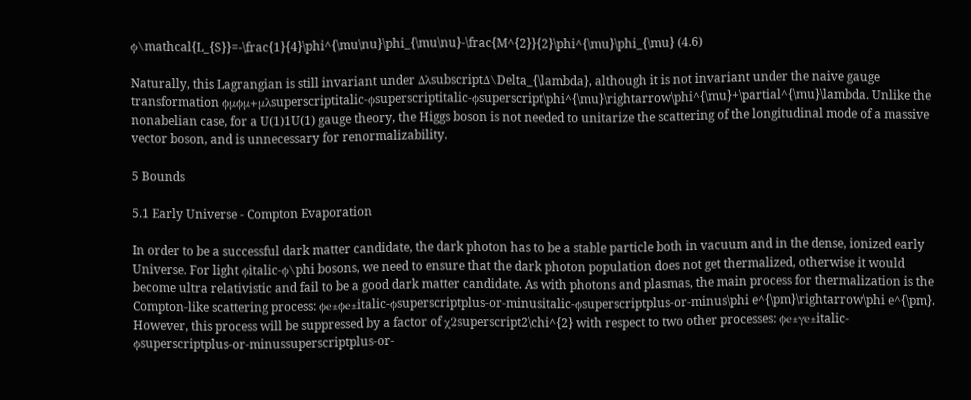ϕ\mathcal{L_{S}}=-\frac{1}{4}\phi^{\mu\nu}\phi_{\mu\nu}-\frac{M^{2}}{2}\phi^{\mu}\phi_{\mu} (4.6)

Naturally, this Lagrangian is still invariant under ΔλsubscriptΔ\Delta_{\lambda}, although it is not invariant under the naive gauge transformation ϕμϕμ+μλsuperscriptitalic-ϕsuperscriptitalic-ϕsuperscript\phi^{\mu}\rightarrow\phi^{\mu}+\partial^{\mu}\lambda. Unlike the nonabelian case, for a U(1)1U(1) gauge theory, the Higgs boson is not needed to unitarize the scattering of the longitudinal mode of a massive vector boson, and is unnecessary for renormalizability.

5 Bounds

5.1 Early Universe - Compton Evaporation

In order to be a successful dark matter candidate, the dark photon has to be a stable particle both in vacuum and in the dense, ionized early Universe. For light ϕitalic-ϕ\phi bosons, we need to ensure that the dark photon population does not get thermalized, otherwise it would become ultra relativistic and fail to be a good dark matter candidate. As with photons and plasmas, the main process for thermalization is the Compton-like scattering process: ϕe±ϕe±italic-ϕsuperscriptplus-or-minusitalic-ϕsuperscriptplus-or-minus\phi e^{\pm}\rightarrow\phi e^{\pm}. However, this process will be suppressed by a factor of χ2superscript2\chi^{2} with respect to two other processes: ϕe±γe±italic-ϕsuperscriptplus-or-minussuperscriptplus-or-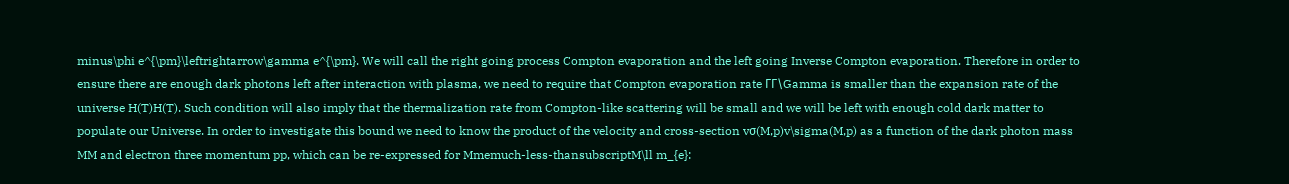minus\phi e^{\pm}\leftrightarrow\gamma e^{\pm}. We will call the right going process Compton evaporation and the left going Inverse Compton evaporation. Therefore in order to ensure there are enough dark photons left after interaction with plasma, we need to require that Compton evaporation rate ΓΓ\Gamma is smaller than the expansion rate of the universe H(T)H(T). Such condition will also imply that the thermalization rate from Compton-like scattering will be small and we will be left with enough cold dark matter to populate our Universe. In order to investigate this bound we need to know the product of the velocity and cross-section vσ(M,p)v\sigma(M,p) as a function of the dark photon mass MM and electron three momentum pp, which can be re-expressed for Mmemuch-less-thansubscriptM\ll m_{e}: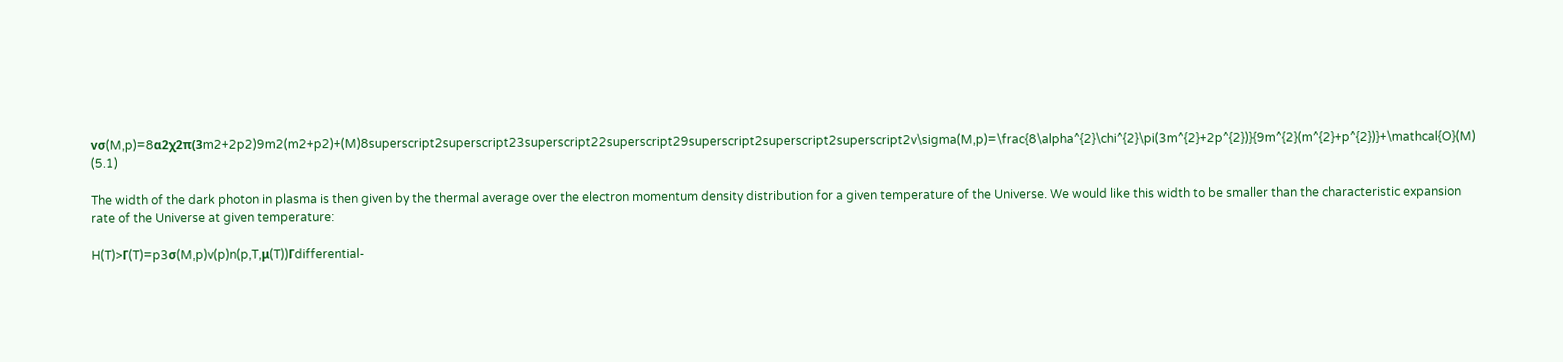vσ(M,p)=8α2χ2π(3m2+2p2)9m2(m2+p2)+(M)8superscript2superscript23superscript22superscript29superscript2superscript2superscript2v\sigma(M,p)=\frac{8\alpha^{2}\chi^{2}\pi(3m^{2}+2p^{2})}{9m^{2}(m^{2}+p^{2})}+\mathcal{O}(M) (5.1)

The width of the dark photon in plasma is then given by the thermal average over the electron momentum density distribution for a given temperature of the Universe. We would like this width to be smaller than the characteristic expansion rate of the Universe at given temperature:

H(T)>Γ(T)=p3σ(M,p)v(p)n(p,T,μ(T))Γdifferential-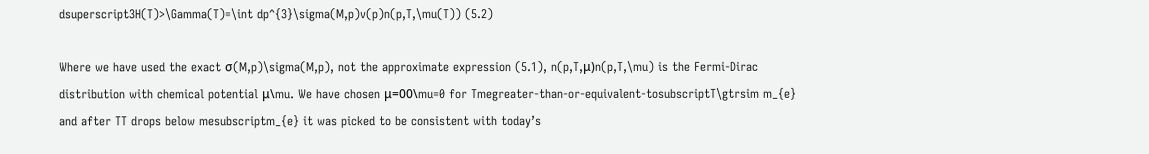dsuperscript3H(T)>\Gamma(T)=\int dp^{3}\sigma(M,p)v(p)n(p,T,\mu(T)) (5.2)

Where we have used the exact σ(M,p)\sigma(M,p), not the approximate expression (5.1), n(p,T,μ)n(p,T,\mu) is the Fermi-Dirac distribution with chemical potential μ\mu. We have chosen μ=00\mu=0 for Tmegreater-than-or-equivalent-tosubscriptT\gtrsim m_{e} and after TT drops below mesubscriptm_{e} it was picked to be consistent with today’s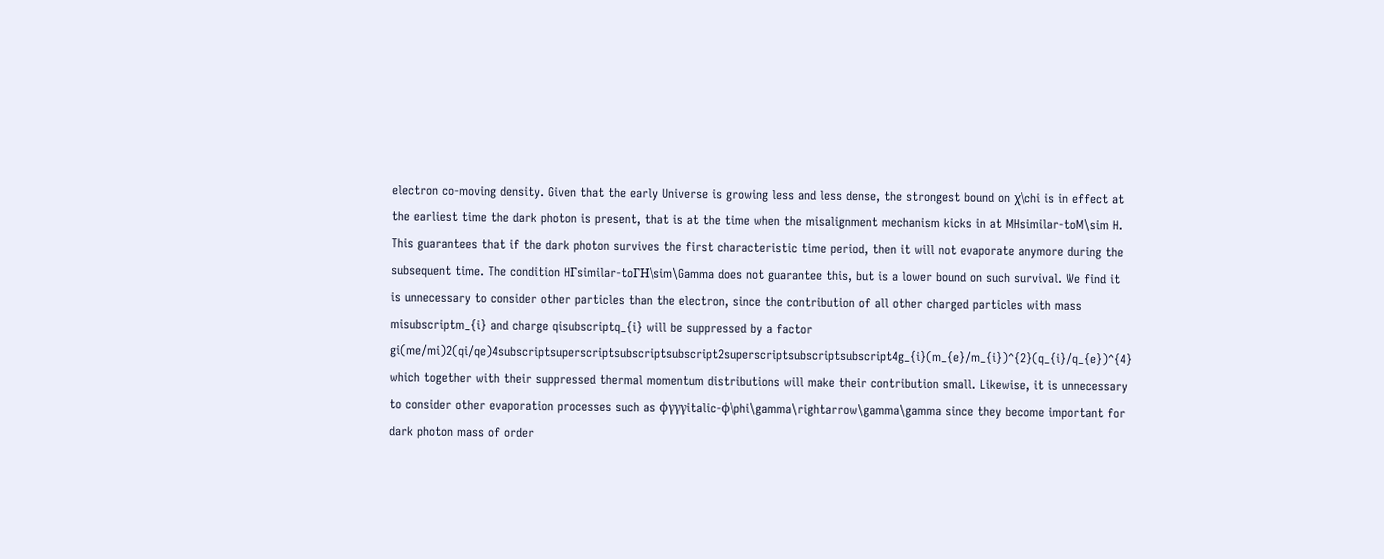electron co-moving density. Given that the early Universe is growing less and less dense, the strongest bound on χ\chi is in effect at the earliest time the dark photon is present, that is at the time when the misalignment mechanism kicks in at MHsimilar-toM\sim H. This guarantees that if the dark photon survives the first characteristic time period, then it will not evaporate anymore during the subsequent time. The condition HΓsimilar-toΓH\sim\Gamma does not guarantee this, but is a lower bound on such survival. We find it is unnecessary to consider other particles than the electron, since the contribution of all other charged particles with mass misubscriptm_{i} and charge qisubscriptq_{i} will be suppressed by a factor gi(me/mi)2(qi/qe)4subscriptsuperscriptsubscriptsubscript2superscriptsubscriptsubscript4g_{i}(m_{e}/m_{i})^{2}(q_{i}/q_{e})^{4} which together with their suppressed thermal momentum distributions will make their contribution small. Likewise, it is unnecessary to consider other evaporation processes such as ϕγγγitalic-ϕ\phi\gamma\rightarrow\gamma\gamma since they become important for dark photon mass of order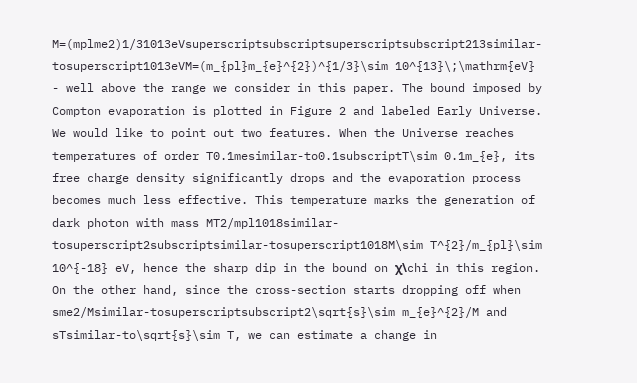M=(mplme2)1/31013eVsuperscriptsubscriptsuperscriptsubscript213similar-tosuperscript1013eVM=(m_{pl}m_{e}^{2})^{1/3}\sim 10^{13}\;\mathrm{eV} - well above the range we consider in this paper. The bound imposed by Compton evaporation is plotted in Figure 2 and labeled Early Universe. We would like to point out two features. When the Universe reaches temperatures of order T0.1mesimilar-to0.1subscriptT\sim 0.1m_{e}, its free charge density significantly drops and the evaporation process becomes much less effective. This temperature marks the generation of dark photon with mass MT2/mpl1018similar-tosuperscript2subscriptsimilar-tosuperscript1018M\sim T^{2}/m_{pl}\sim 10^{-18} eV, hence the sharp dip in the bound on χ\chi in this region. On the other hand, since the cross-section starts dropping off when sme2/Msimilar-tosuperscriptsubscript2\sqrt{s}\sim m_{e}^{2}/M and sTsimilar-to\sqrt{s}\sim T, we can estimate a change in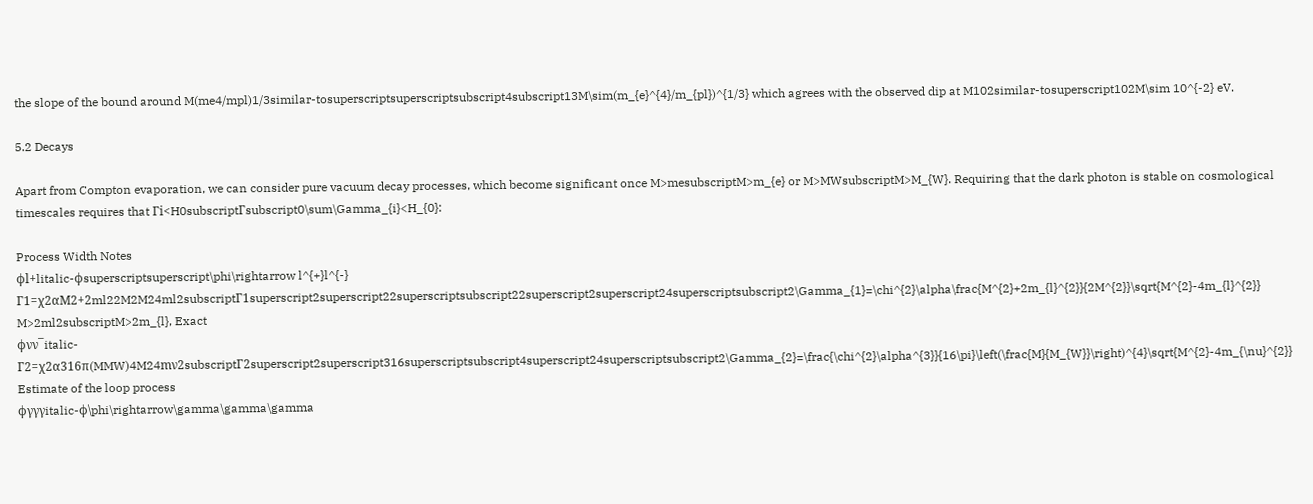the slope of the bound around M(me4/mpl)1/3similar-tosuperscriptsuperscriptsubscript4subscript13M\sim(m_{e}^{4}/m_{pl})^{1/3} which agrees with the observed dip at M102similar-tosuperscript102M\sim 10^{-2} eV.

5.2 Decays

Apart from Compton evaporation, we can consider pure vacuum decay processes, which become significant once M>mesubscriptM>m_{e} or M>MWsubscriptM>M_{W}. Requiring that the dark photon is stable on cosmological timescales requires that Γi<H0subscriptΓsubscript0\sum\Gamma_{i}<H_{0}:

Process Width Notes
ϕl+litalic-ϕsuperscriptsuperscript\phi\rightarrow l^{+}l^{-} Γ1=χ2αM2+2ml22M2M24ml2subscriptΓ1superscript2superscript22superscriptsubscript22superscript2superscript24superscriptsubscript2\Gamma_{1}=\chi^{2}\alpha\frac{M^{2}+2m_{l}^{2}}{2M^{2}}\sqrt{M^{2}-4m_{l}^{2}} M>2ml2subscriptM>2m_{l}, Exact
ϕνν¯italic- Γ2=χ2α316π(MMW)4M24mν2subscriptΓ2superscript2superscript316superscriptsubscript4superscript24superscriptsubscript2\Gamma_{2}=\frac{\chi^{2}\alpha^{3}}{16\pi}\left(\frac{M}{M_{W}}\right)^{4}\sqrt{M^{2}-4m_{\nu}^{2}} Estimate of the loop process
ϕγγγitalic-ϕ\phi\rightarrow\gamma\gamma\gamma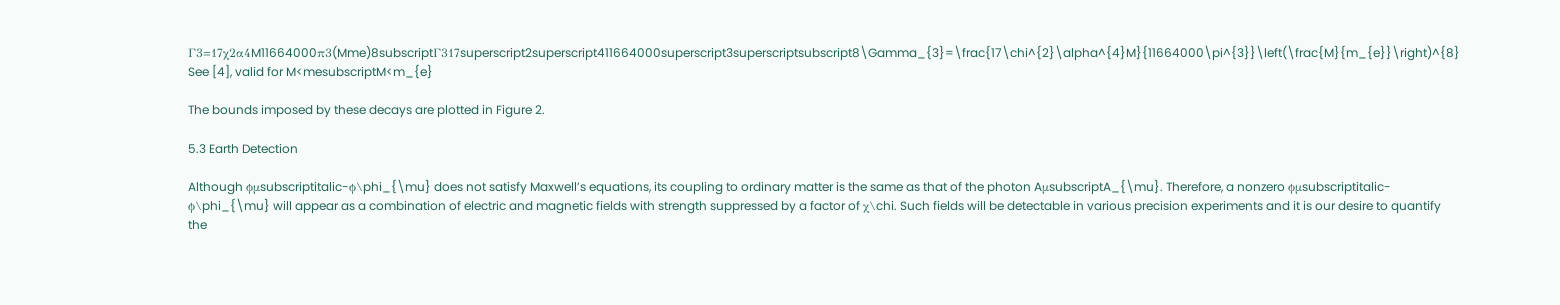Γ3=17χ2α4M11664000π3(Mme)8subscriptΓ317superscript2superscript411664000superscript3superscriptsubscript8\Gamma_{3}=\frac{17\chi^{2}\alpha^{4}M}{11664000\pi^{3}}\left(\frac{M}{m_{e}}\right)^{8} See [4], valid for M<mesubscriptM<m_{e}

The bounds imposed by these decays are plotted in Figure 2.

5.3 Earth Detection

Although ϕμsubscriptitalic-ϕ\phi_{\mu} does not satisfy Maxwell’s equations, its coupling to ordinary matter is the same as that of the photon AμsubscriptA_{\mu}. Therefore, a nonzero ϕμsubscriptitalic-ϕ\phi_{\mu} will appear as a combination of electric and magnetic fields with strength suppressed by a factor of χ\chi. Such fields will be detectable in various precision experiments and it is our desire to quantify the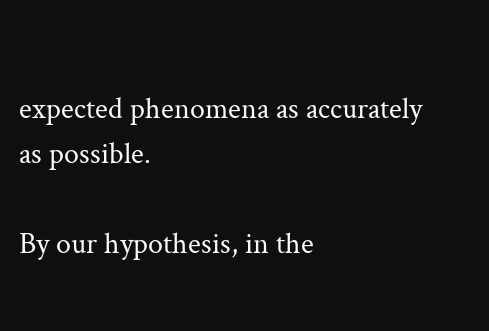expected phenomena as accurately as possible.

By our hypothesis, in the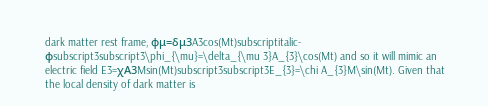dark matter rest frame, ϕμ=δμ3A3cos(Mt)subscriptitalic-ϕsubscript3subscript3\phi_{\mu}=\delta_{\mu 3}A_{3}\cos(Mt) and so it will mimic an electric field E3=χA3Msin(Mt)subscript3subscript3E_{3}=\chi A_{3}M\sin(Mt). Given that the local density of dark matter is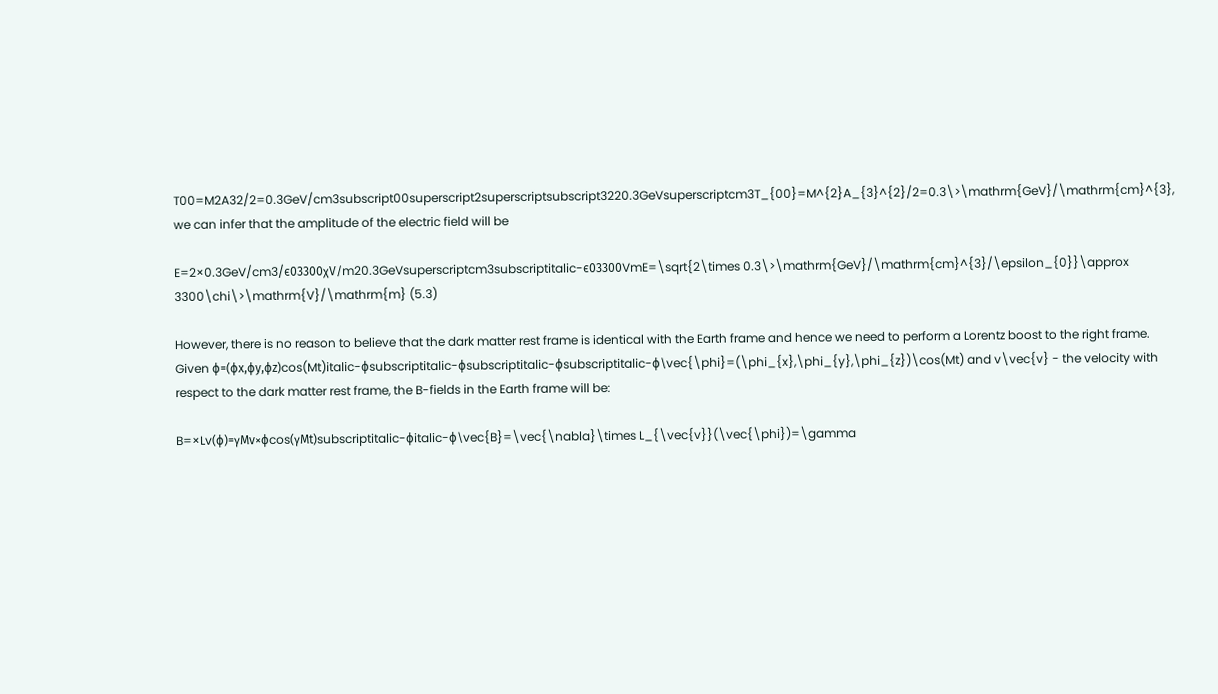T00=M2A32/2=0.3GeV/cm3subscript00superscript2superscriptsubscript3220.3GeVsuperscriptcm3T_{00}=M^{2}A_{3}^{2}/2=0.3\>\mathrm{GeV}/\mathrm{cm}^{3}, we can infer that the amplitude of the electric field will be

E=2×0.3GeV/cm3/ϵ03300χV/m20.3GeVsuperscriptcm3subscriptitalic-ϵ03300VmE=\sqrt{2\times 0.3\>\mathrm{GeV}/\mathrm{cm}^{3}/\epsilon_{0}}\approx 3300\chi\>\mathrm{V}/\mathrm{m} (5.3)

However, there is no reason to believe that the dark matter rest frame is identical with the Earth frame and hence we need to perform a Lorentz boost to the right frame. Given ϕ=(ϕx,ϕy,ϕz)cos(Mt)italic-ϕsubscriptitalic-ϕsubscriptitalic-ϕsubscriptitalic-ϕ\vec{\phi}=(\phi_{x},\phi_{y},\phi_{z})\cos(Mt) and v\vec{v} - the velocity with respect to the dark matter rest frame, the B-fields in the Earth frame will be:

B=×Lv(ϕ)=γMv×ϕcos(γMt)subscriptitalic-ϕitalic-ϕ\vec{B}=\vec{\nabla}\times L_{\vec{v}}(\vec{\phi})=\gamma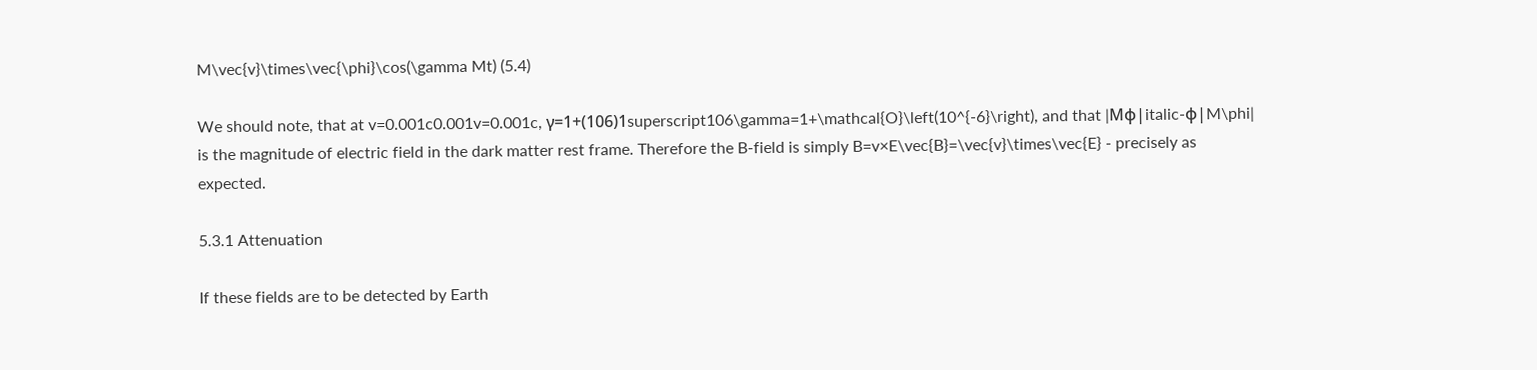M\vec{v}\times\vec{\phi}\cos(\gamma Mt) (5.4)

We should note, that at v=0.001c0.001v=0.001c, γ=1+(106)1superscript106\gamma=1+\mathcal{O}\left(10^{-6}\right), and that |Mϕ|italic-ϕ|M\phi| is the magnitude of electric field in the dark matter rest frame. Therefore the B-field is simply B=v×E\vec{B}=\vec{v}\times\vec{E} - precisely as expected.

5.3.1 Attenuation

If these fields are to be detected by Earth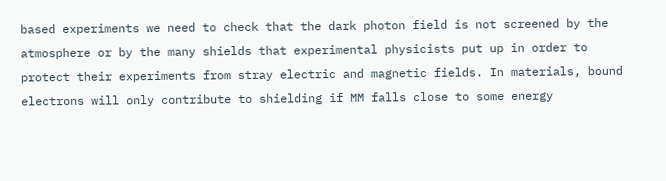based experiments we need to check that the dark photon field is not screened by the atmosphere or by the many shields that experimental physicists put up in order to protect their experiments from stray electric and magnetic fields. In materials, bound electrons will only contribute to shielding if MM falls close to some energy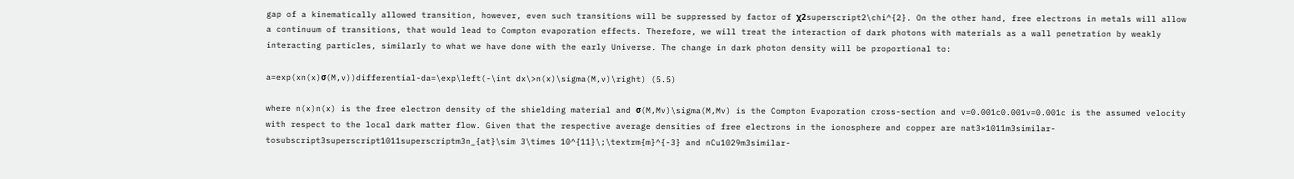gap of a kinematically allowed transition, however, even such transitions will be suppressed by factor of χ2superscript2\chi^{2}. On the other hand, free electrons in metals will allow a continuum of transitions, that would lead to Compton evaporation effects. Therefore, we will treat the interaction of dark photons with materials as a wall penetration by weakly interacting particles, similarly to what we have done with the early Universe. The change in dark photon density will be proportional to:

a=exp(xn(x)σ(M,v))differential-da=\exp\left(-\int dx\>n(x)\sigma(M,v)\right) (5.5)

where n(x)n(x) is the free electron density of the shielding material and σ(M,Mv)\sigma(M,Mv) is the Compton Evaporation cross-section and v=0.001c0.001v=0.001c is the assumed velocity with respect to the local dark matter flow. Given that the respective average densities of free electrons in the ionosphere and copper are nat3×1011m3similar-tosubscript3superscript1011superscriptm3n_{at}\sim 3\times 10^{11}\;\textrm{m}^{-3} and nCu1029m3similar-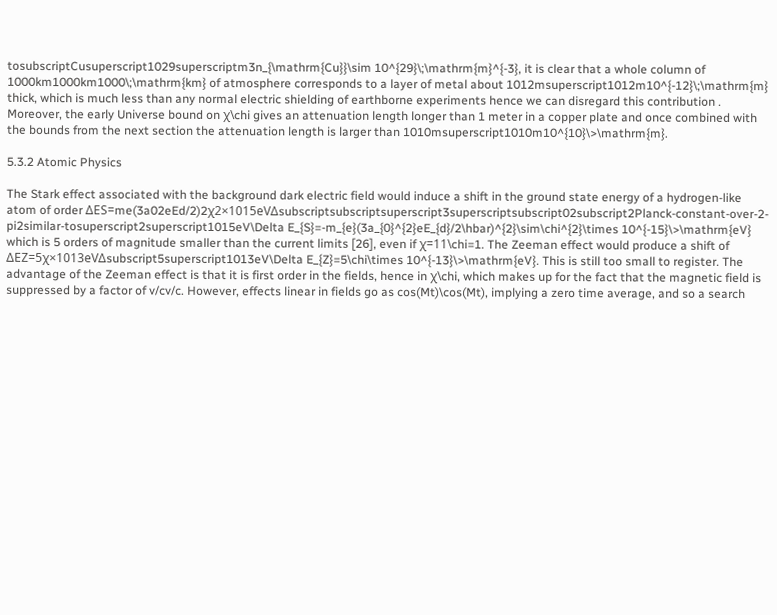tosubscriptCusuperscript1029superscriptm3n_{\mathrm{Cu}}\sim 10^{29}\;\mathrm{m}^{-3}, it is clear that a whole column of 1000km1000km1000\;\mathrm{km} of atmosphere corresponds to a layer of metal about 1012msuperscript1012m10^{-12}\;\mathrm{m} thick, which is much less than any normal electric shielding of earthborne experiments hence we can disregard this contribution . Moreover, the early Universe bound on χ\chi gives an attenuation length longer than 1 meter in a copper plate and once combined with the bounds from the next section the attenuation length is larger than 1010msuperscript1010m10^{10}\>\mathrm{m}.

5.3.2 Atomic Physics

The Stark effect associated with the background dark electric field would induce a shift in the ground state energy of a hydrogen-like atom of order ΔES=me(3a02eEd/2)2χ2×1015eVΔsubscriptsubscriptsuperscript3superscriptsubscript02subscript2Planck-constant-over-2-pi2similar-tosuperscript2superscript1015eV\Delta E_{S}=-m_{e}(3a_{0}^{2}eE_{d}/2\hbar)^{2}\sim\chi^{2}\times 10^{-15}\>\mathrm{eV} which is 5 orders of magnitude smaller than the current limits [26], even if χ=11\chi=1. The Zeeman effect would produce a shift of ΔEZ=5χ×1013eVΔsubscript5superscript1013eV\Delta E_{Z}=5\chi\times 10^{-13}\>\mathrm{eV}. This is still too small to register. The advantage of the Zeeman effect is that it is first order in the fields, hence in χ\chi, which makes up for the fact that the magnetic field is suppressed by a factor of v/cv/c. However, effects linear in fields go as cos(Mt)\cos(Mt), implying a zero time average, and so a search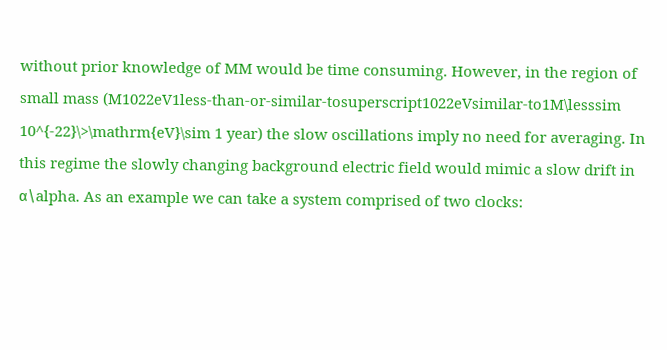without prior knowledge of MM would be time consuming. However, in the region of small mass (M1022eV1less-than-or-similar-tosuperscript1022eVsimilar-to1M\lesssim 10^{-22}\>\mathrm{eV}\sim 1 year) the slow oscillations imply no need for averaging. In this regime the slowly changing background electric field would mimic a slow drift in α\alpha. As an example we can take a system comprised of two clocks: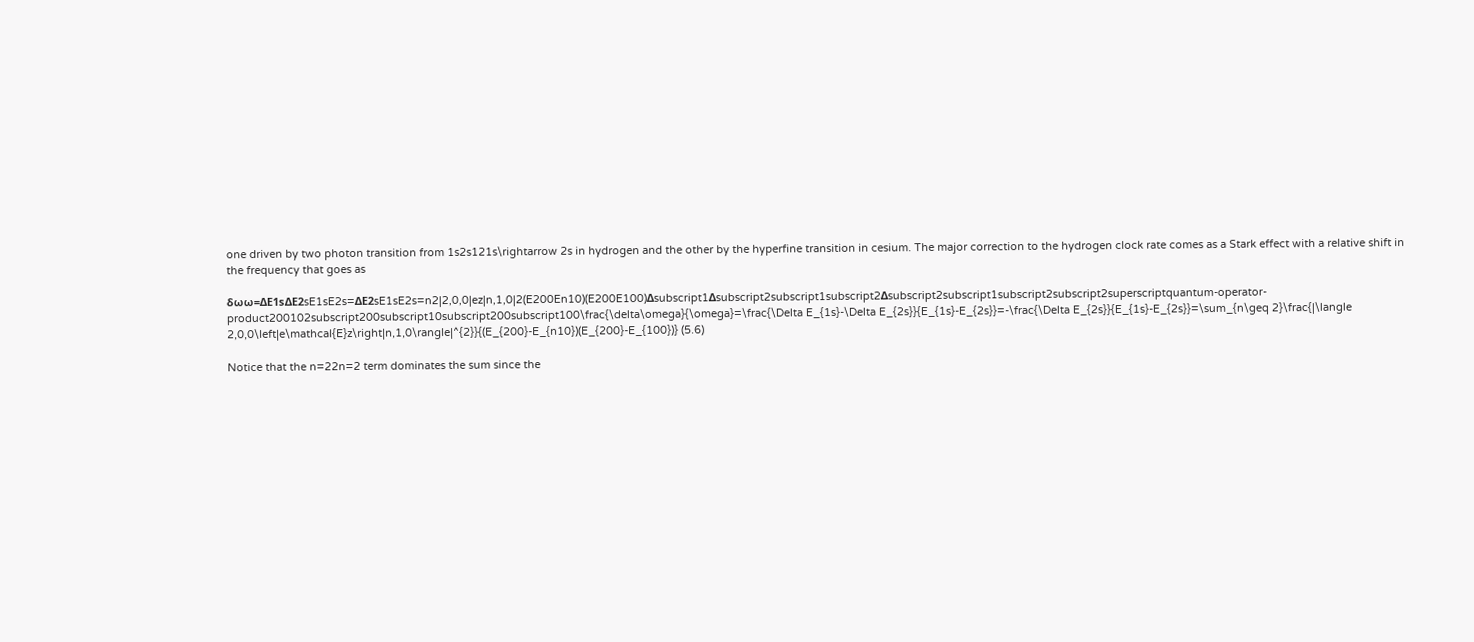one driven by two photon transition from 1s2s121s\rightarrow 2s in hydrogen and the other by the hyperfine transition in cesium. The major correction to the hydrogen clock rate comes as a Stark effect with a relative shift in the frequency that goes as

δωω=ΔE1sΔE2sE1sE2s=ΔE2sE1sE2s=n2|2,0,0|ez|n,1,0|2(E200En10)(E200E100)Δsubscript1Δsubscript2subscript1subscript2Δsubscript2subscript1subscript2subscript2superscriptquantum-operator-product200102subscript200subscript10subscript200subscript100\frac{\delta\omega}{\omega}=\frac{\Delta E_{1s}-\Delta E_{2s}}{E_{1s}-E_{2s}}=-\frac{\Delta E_{2s}}{E_{1s}-E_{2s}}=\sum_{n\geq 2}\frac{|\langle 2,0,0\left|e\mathcal{E}z\right|n,1,0\rangle|^{2}}{(E_{200}-E_{n10})(E_{200}-E_{100})} (5.6)

Notice that the n=22n=2 term dominates the sum since the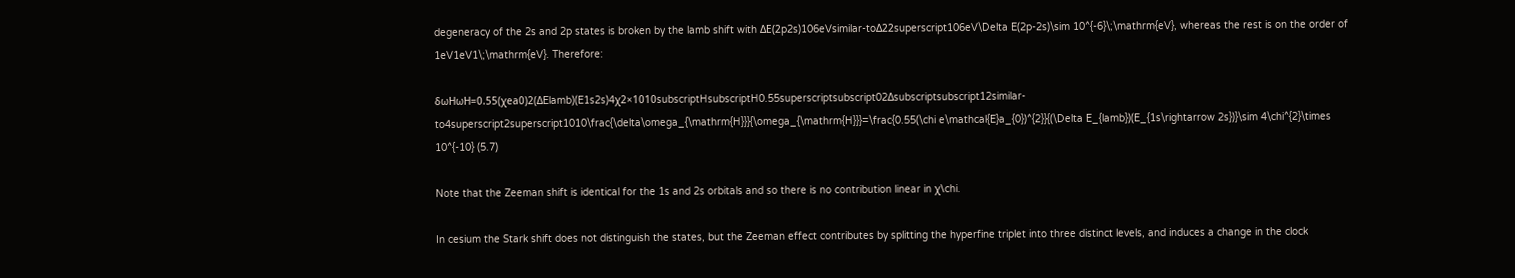degeneracy of the 2s and 2p states is broken by the lamb shift with ΔE(2p2s)106eVsimilar-toΔ22superscript106eV\Delta E(2p-2s)\sim 10^{-6}\;\mathrm{eV}, whereas the rest is on the order of 1eV1eV1\;\mathrm{eV}. Therefore:

δωHωH=0.55(χea0)2(ΔElamb)(E1s2s)4χ2×1010subscriptHsubscriptH0.55superscriptsubscript02Δsubscriptsubscript12similar-to4superscript2superscript1010\frac{\delta\omega_{\mathrm{H}}}{\omega_{\mathrm{H}}}=\frac{0.55(\chi e\mathcal{E}a_{0})^{2}}{(\Delta E_{lamb})(E_{1s\rightarrow 2s})}\sim 4\chi^{2}\times 10^{-10} (5.7)

Note that the Zeeman shift is identical for the 1s and 2s orbitals and so there is no contribution linear in χ\chi.

In cesium the Stark shift does not distinguish the states, but the Zeeman effect contributes by splitting the hyperfine triplet into three distinct levels, and induces a change in the clock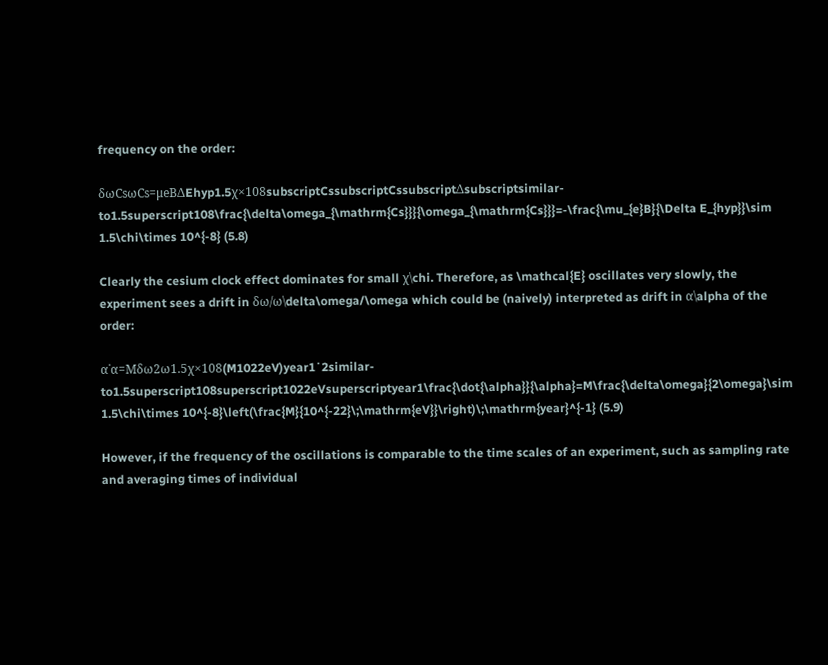frequency on the order:

δωCsωCs=μeBΔEhyp1.5χ×108subscriptCssubscriptCssubscriptΔsubscriptsimilar-to1.5superscript108\frac{\delta\omega_{\mathrm{Cs}}}{\omega_{\mathrm{Cs}}}=-\frac{\mu_{e}B}{\Delta E_{hyp}}\sim 1.5\chi\times 10^{-8} (5.8)

Clearly the cesium clock effect dominates for small χ\chi. Therefore, as \mathcal{E} oscillates very slowly, the experiment sees a drift in δω/ω\delta\omega/\omega which could be (naively) interpreted as drift in α\alpha of the order:

α˙α=Mδω2ω1.5χ×108(M1022eV)year1˙2similar-to1.5superscript108superscript1022eVsuperscriptyear1\frac{\dot{\alpha}}{\alpha}=M\frac{\delta\omega}{2\omega}\sim 1.5\chi\times 10^{-8}\left(\frac{M}{10^{-22}\;\mathrm{eV}}\right)\;\mathrm{year}^{-1} (5.9)

However, if the frequency of the oscillations is comparable to the time scales of an experiment, such as sampling rate and averaging times of individual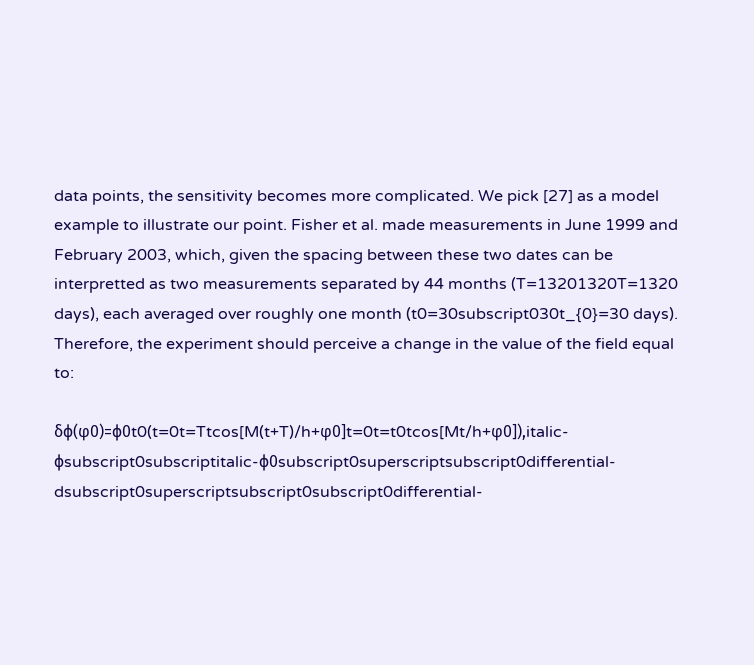data points, the sensitivity becomes more complicated. We pick [27] as a model example to illustrate our point. Fisher et al. made measurements in June 1999 and February 2003, which, given the spacing between these two dates can be interpretted as two measurements separated by 44 months (T=13201320T=1320 days), each averaged over roughly one month (t0=30subscript030t_{0}=30 days). Therefore, the experiment should perceive a change in the value of the field equal to:

δϕ(φ0)=ϕ0t0(t=0t=Ttcos[M(t+T)/h+φ0]t=0t=t0tcos[Mt/h+φ0]),italic-ϕsubscript0subscriptitalic-ϕ0subscript0superscriptsubscript0differential-dsubscript0superscriptsubscript0subscript0differential-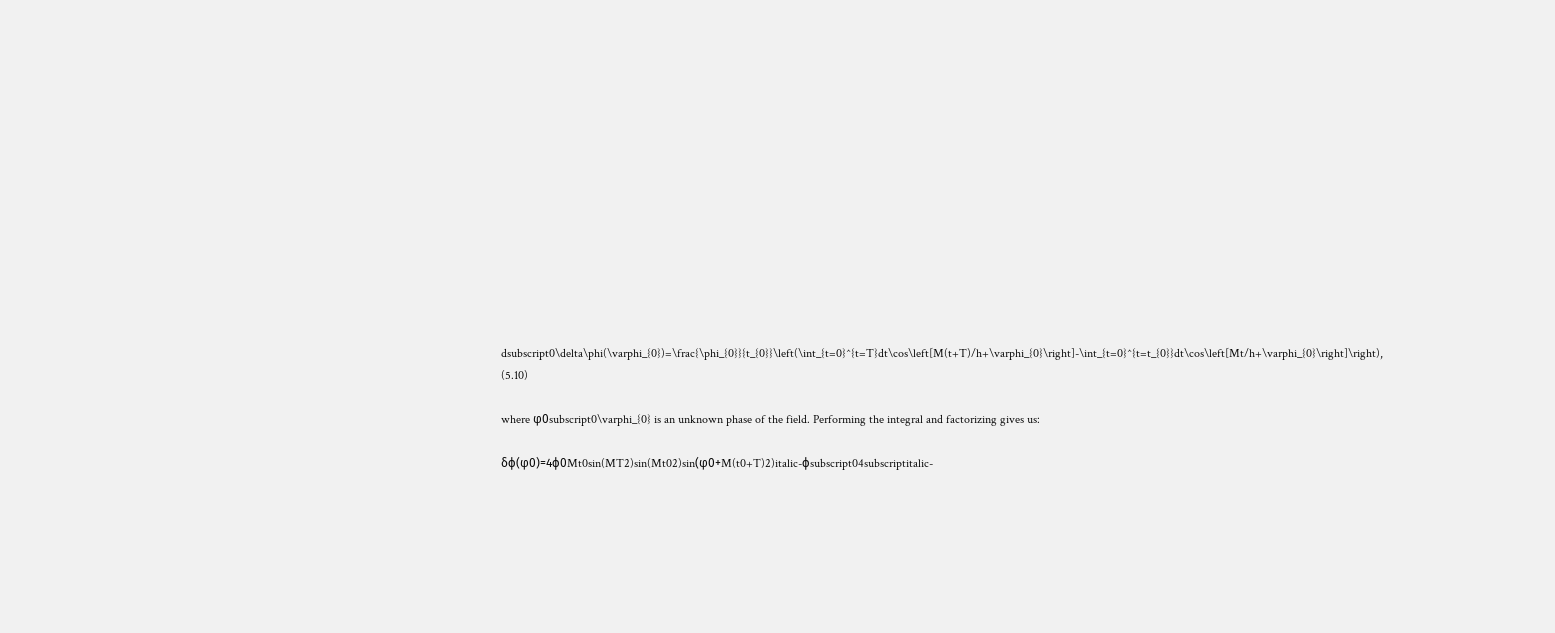dsubscript0\delta\phi(\varphi_{0})=\frac{\phi_{0}}{t_{0}}\left(\int_{t=0}^{t=T}dt\cos\left[M(t+T)/h+\varphi_{0}\right]-\int_{t=0}^{t=t_{0}}dt\cos\left[Mt/h+\varphi_{0}\right]\right), (5.10)

where φ0subscript0\varphi_{0} is an unknown phase of the field. Performing the integral and factorizing gives us:

δϕ(φ0)=4ϕ0Mt0sin(MT2)sin(Mt02)sin(φ0+M(t0+T)2)italic-ϕsubscript04subscriptitalic-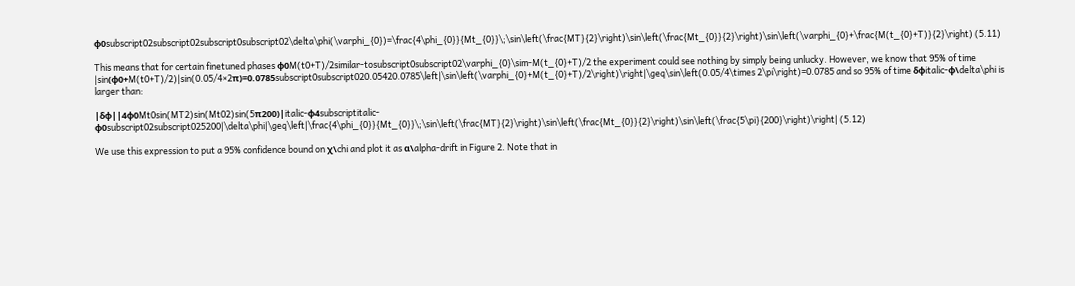ϕ0subscript02subscript02subscript0subscript02\delta\phi(\varphi_{0})=\frac{4\phi_{0}}{Mt_{0}}\;\sin\left(\frac{MT}{2}\right)\sin\left(\frac{Mt_{0}}{2}\right)\sin\left(\varphi_{0}+\frac{M(t_{0}+T)}{2}\right) (5.11)

This means that for certain finetuned phases φ0M(t0+T)/2similar-tosubscript0subscript02\varphi_{0}\sim-M(t_{0}+T)/2 the experiment could see nothing by simply being unlucky. However, we know that 95% of time |sin(φ0+M(t0+T)/2)|sin(0.05/4×2π)=0.0785subscript0subscript020.05420.0785\left|\sin\left(\varphi_{0}+M(t_{0}+T)/2\right)\right|\geq\sin\left(0.05/4\times 2\pi\right)=0.0785 and so 95% of time δϕitalic-ϕ\delta\phi is larger than:

|δϕ||4ϕ0Mt0sin(MT2)sin(Mt02)sin(5π200)|italic-ϕ4subscriptitalic-ϕ0subscript02subscript025200|\delta\phi|\geq\left|\frac{4\phi_{0}}{Mt_{0}}\;\sin\left(\frac{MT}{2}\right)\sin\left(\frac{Mt_{0}}{2}\right)\sin\left(\frac{5\pi}{200}\right)\right| (5.12)

We use this expression to put a 95% confidence bound on χ\chi and plot it as α\alpha-drift in Figure 2. Note that in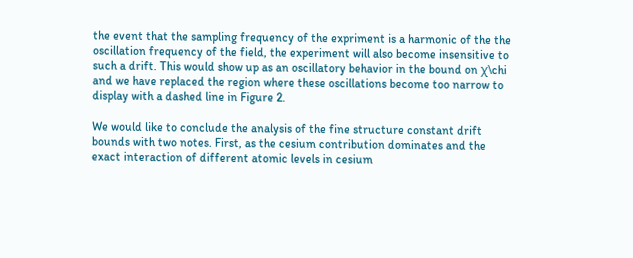the event that the sampling frequency of the expriment is a harmonic of the the oscillation frequency of the field, the experiment will also become insensitive to such a drift. This would show up as an oscillatory behavior in the bound on χ\chi and we have replaced the region where these oscillations become too narrow to display with a dashed line in Figure 2.

We would like to conclude the analysis of the fine structure constant drift bounds with two notes. First, as the cesium contribution dominates and the exact interaction of different atomic levels in cesium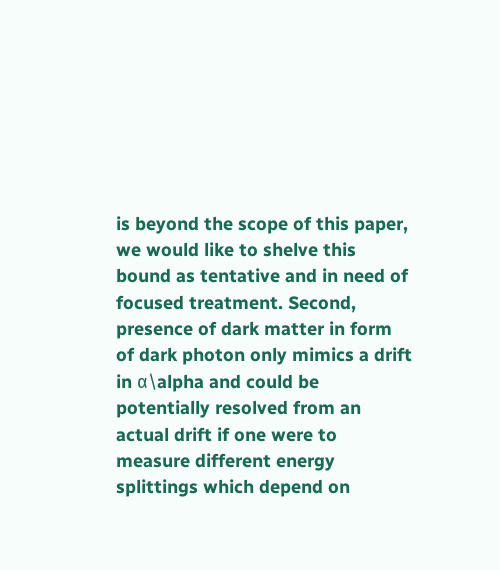is beyond the scope of this paper, we would like to shelve this bound as tentative and in need of focused treatment. Second, presence of dark matter in form of dark photon only mimics a drift in α\alpha and could be potentially resolved from an actual drift if one were to measure different energy splittings which depend on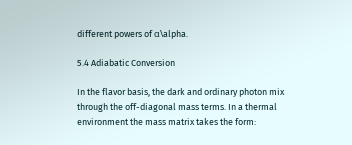different powers of α\alpha.

5.4 Adiabatic Conversion

In the flavor basis, the dark and ordinary photon mix through the off-diagonal mass terms. In a thermal environment the mass matrix takes the form: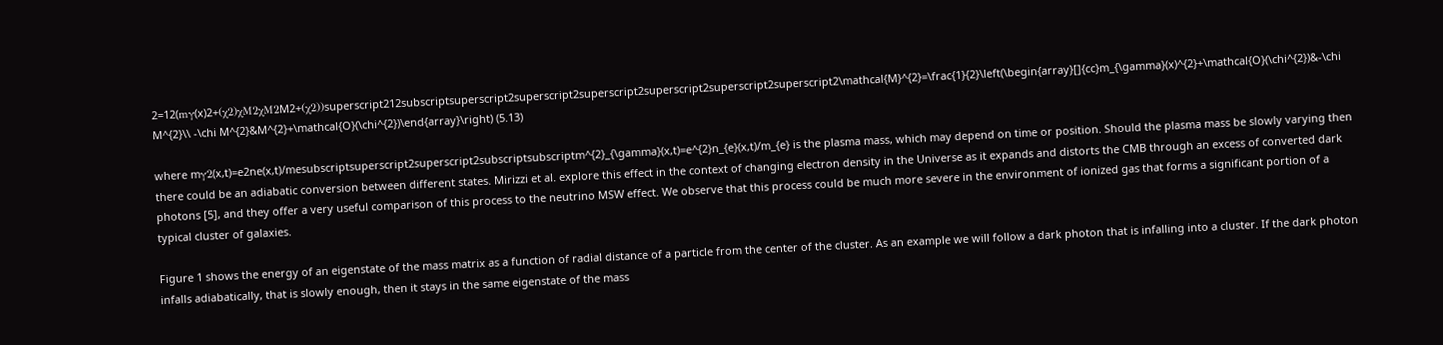2=12(mγ(x)2+(χ2)χM2χM2M2+(χ2))superscript212subscriptsuperscript2superscript2superscript2superscript2superscript2superscript2\mathcal{M}^{2}=\frac{1}{2}\left(\begin{array}[]{cc}m_{\gamma}(x)^{2}+\mathcal{O}(\chi^{2})&-\chi M^{2}\\ -\chi M^{2}&M^{2}+\mathcal{O}(\chi^{2})\end{array}\right) (5.13)

where mγ2(x,t)=e2ne(x,t)/mesubscriptsuperscript2superscript2subscriptsubscriptm^{2}_{\gamma}(x,t)=e^{2}n_{e}(x,t)/m_{e} is the plasma mass, which may depend on time or position. Should the plasma mass be slowly varying then there could be an adiabatic conversion between different states. Mirizzi et al. explore this effect in the context of changing electron density in the Universe as it expands and distorts the CMB through an excess of converted dark photons [5], and they offer a very useful comparison of this process to the neutrino MSW effect. We observe that this process could be much more severe in the environment of ionized gas that forms a significant portion of a typical cluster of galaxies.

Figure 1 shows the energy of an eigenstate of the mass matrix as a function of radial distance of a particle from the center of the cluster. As an example we will follow a dark photon that is infalling into a cluster. If the dark photon infalls adiabatically, that is slowly enough, then it stays in the same eigenstate of the mass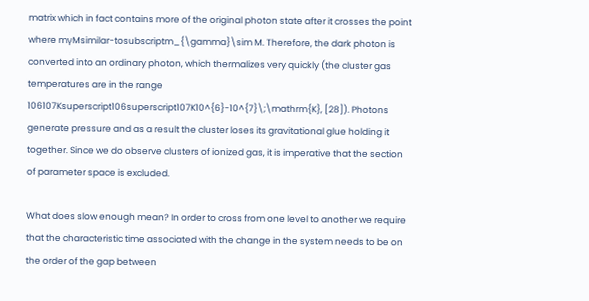matrix which in fact contains more of the original photon state after it crosses the point where mγMsimilar-tosubscriptm_{\gamma}\sim M. Therefore, the dark photon is converted into an ordinary photon, which thermalizes very quickly (the cluster gas temperatures are in the range 106107Ksuperscript106superscript107K10^{6}-10^{7}\;\mathrm{K}, [28]). Photons generate pressure and as a result the cluster loses its gravitational glue holding it together. Since we do observe clusters of ionized gas, it is imperative that the section of parameter space is excluded.

What does slow enough mean? In order to cross from one level to another we require that the characteristic time associated with the change in the system needs to be on the order of the gap between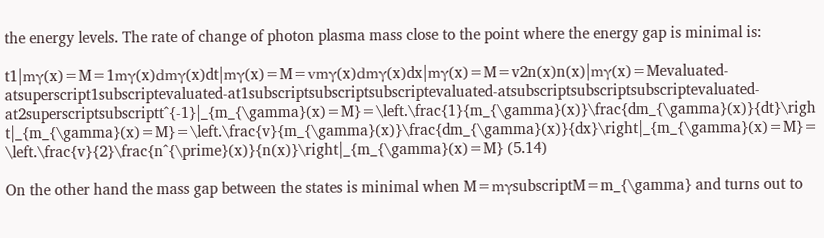the energy levels. The rate of change of photon plasma mass close to the point where the energy gap is minimal is:

t1|mγ(x)=M=1mγ(x)dmγ(x)dt|mγ(x)=M=vmγ(x)dmγ(x)dx|mγ(x)=M=v2n(x)n(x)|mγ(x)=Mevaluated-atsuperscript1subscriptevaluated-at1subscriptsubscriptsubscriptevaluated-atsubscriptsubscriptsubscriptevaluated-at2superscriptsubscriptt^{-1}|_{m_{\gamma}(x)=M}=\left.\frac{1}{m_{\gamma}(x)}\frac{dm_{\gamma}(x)}{dt}\right|_{m_{\gamma}(x)=M}=\left.\frac{v}{m_{\gamma}(x)}\frac{dm_{\gamma}(x)}{dx}\right|_{m_{\gamma}(x)=M}=\left.\frac{v}{2}\frac{n^{\prime}(x)}{n(x)}\right|_{m_{\gamma}(x)=M} (5.14)

On the other hand the mass gap between the states is minimal when M=mγsubscriptM=m_{\gamma} and turns out to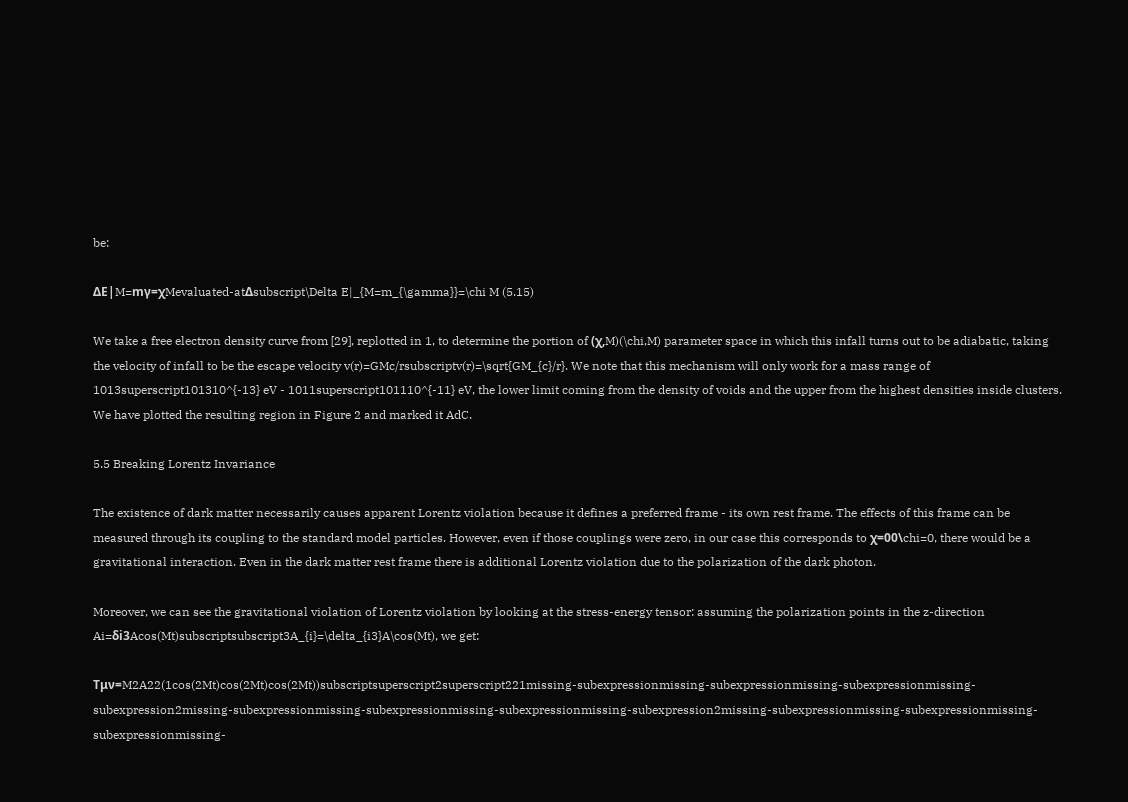be:

ΔE|M=mγ=χMevaluated-atΔsubscript\Delta E|_{M=m_{\gamma}}=\chi M (5.15)

We take a free electron density curve from [29], replotted in 1, to determine the portion of (χ,M)(\chi,M) parameter space in which this infall turns out to be adiabatic, taking the velocity of infall to be the escape velocity v(r)=GMc/rsubscriptv(r)=\sqrt{GM_{c}/r}. We note that this mechanism will only work for a mass range of 1013superscript101310^{-13} eV - 1011superscript101110^{-11} eV, the lower limit coming from the density of voids and the upper from the highest densities inside clusters. We have plotted the resulting region in Figure 2 and marked it AdC.

5.5 Breaking Lorentz Invariance

The existence of dark matter necessarily causes apparent Lorentz violation because it defines a preferred frame - its own rest frame. The effects of this frame can be measured through its coupling to the standard model particles. However, even if those couplings were zero, in our case this corresponds to χ=00\chi=0, there would be a gravitational interaction. Even in the dark matter rest frame there is additional Lorentz violation due to the polarization of the dark photon.

Moreover, we can see the gravitational violation of Lorentz violation by looking at the stress-energy tensor: assuming the polarization points in the z-direction Ai=δi3Acos(Mt)subscriptsubscript3A_{i}=\delta_{i3}A\cos(Mt), we get:

Tμν=M2A22(1cos(2Mt)cos(2Mt)cos(2Mt))subscriptsuperscript2superscript221missing-subexpressionmissing-subexpressionmissing-subexpressionmissing-subexpression2missing-subexpressionmissing-subexpressionmissing-subexpressionmissing-subexpression2missing-subexpressionmissing-subexpressionmissing-subexpressionmissing-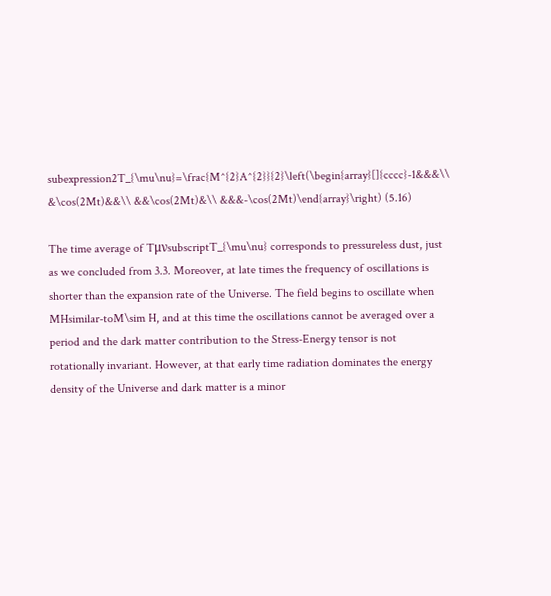subexpression2T_{\mu\nu}=\frac{M^{2}A^{2}}{2}\left(\begin{array}[]{cccc}-1&&&\\ &\cos(2Mt)&&\\ &&\cos(2Mt)&\\ &&&-\cos(2Mt)\end{array}\right) (5.16)

The time average of TμνsubscriptT_{\mu\nu} corresponds to pressureless dust, just as we concluded from 3.3. Moreover, at late times the frequency of oscillations is shorter than the expansion rate of the Universe. The field begins to oscillate when MHsimilar-toM\sim H, and at this time the oscillations cannot be averaged over a period and the dark matter contribution to the Stress-Energy tensor is not rotationally invariant. However, at that early time radiation dominates the energy density of the Universe and dark matter is a minor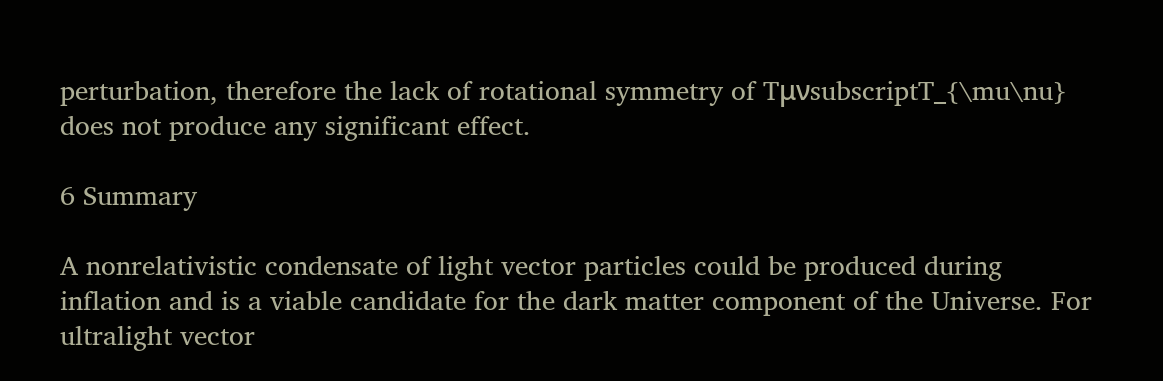perturbation, therefore the lack of rotational symmetry of TμνsubscriptT_{\mu\nu} does not produce any significant effect.

6 Summary

A nonrelativistic condensate of light vector particles could be produced during inflation and is a viable candidate for the dark matter component of the Universe. For ultralight vector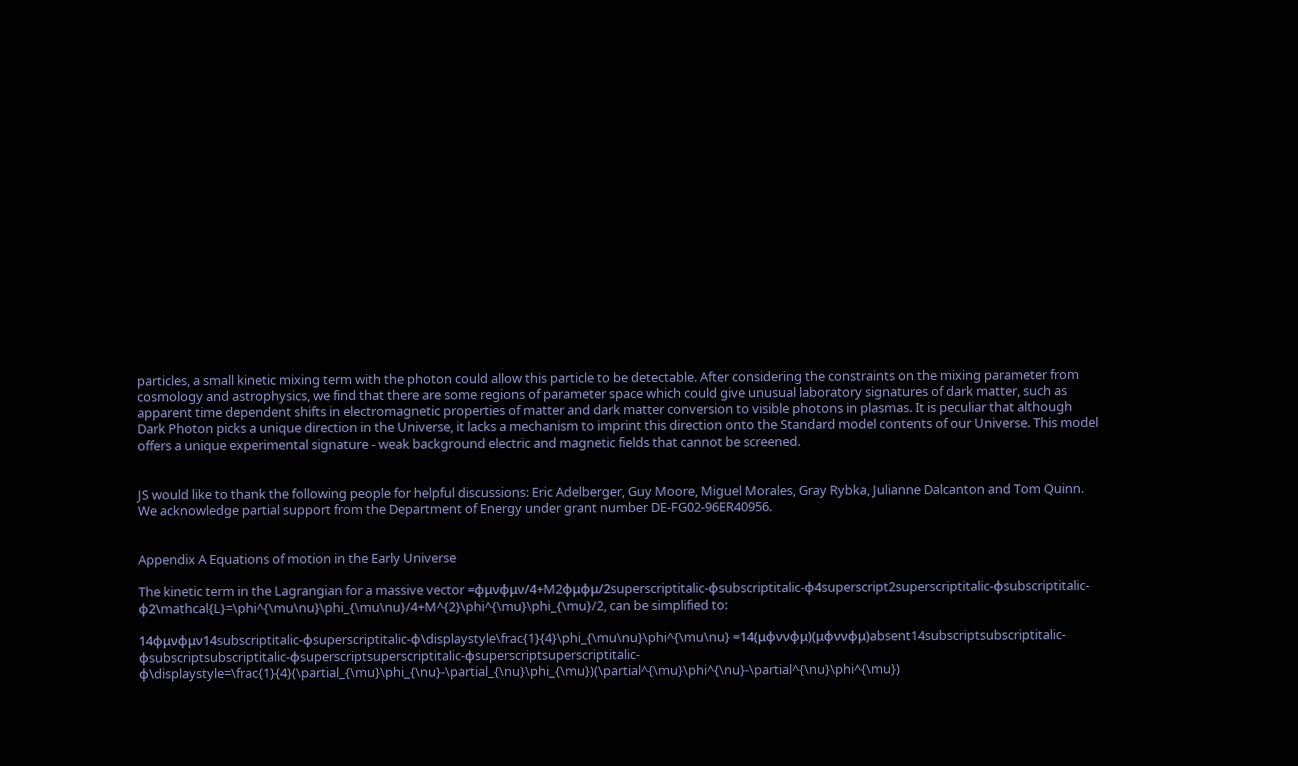particles, a small kinetic mixing term with the photon could allow this particle to be detectable. After considering the constraints on the mixing parameter from cosmology and astrophysics, we find that there are some regions of parameter space which could give unusual laboratory signatures of dark matter, such as apparent time dependent shifts in electromagnetic properties of matter and dark matter conversion to visible photons in plasmas. It is peculiar that although Dark Photon picks a unique direction in the Universe, it lacks a mechanism to imprint this direction onto the Standard model contents of our Universe. This model offers a unique experimental signature - weak background electric and magnetic fields that cannot be screened.


JS would like to thank the following people for helpful discussions: Eric Adelberger, Guy Moore, Miguel Morales, Gray Rybka, Julianne Dalcanton and Tom Quinn. We acknowledge partial support from the Department of Energy under grant number DE-FG02-96ER40956.


Appendix A Equations of motion in the Early Universe

The kinetic term in the Lagrangian for a massive vector =ϕμνϕμν/4+M2ϕμϕμ/2superscriptitalic-ϕsubscriptitalic-ϕ4superscript2superscriptitalic-ϕsubscriptitalic-ϕ2\mathcal{L}=\phi^{\mu\nu}\phi_{\mu\nu}/4+M^{2}\phi^{\mu}\phi_{\mu}/2, can be simplified to:

14ϕμνϕμν14subscriptitalic-ϕsuperscriptitalic-ϕ\displaystyle\frac{1}{4}\phi_{\mu\nu}\phi^{\mu\nu} =14(μϕννϕμ)(μϕννϕμ)absent14subscriptsubscriptitalic-ϕsubscriptsubscriptitalic-ϕsuperscriptsuperscriptitalic-ϕsuperscriptsuperscriptitalic-ϕ\displaystyle=\frac{1}{4}(\partial_{\mu}\phi_{\nu}-\partial_{\nu}\phi_{\mu})(\partial^{\mu}\phi^{\nu}-\partial^{\nu}\phi^{\mu})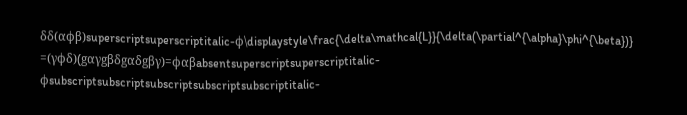δδ(αϕβ)superscriptsuperscriptitalic-ϕ\displaystyle\frac{\delta\mathcal{L}}{\delta(\partial^{\alpha}\phi^{\beta})} =(γϕδ)(gαγgβδgαδgβγ)=ϕαβabsentsuperscriptsuperscriptitalic-ϕsubscriptsubscriptsubscriptsubscriptsubscriptitalic-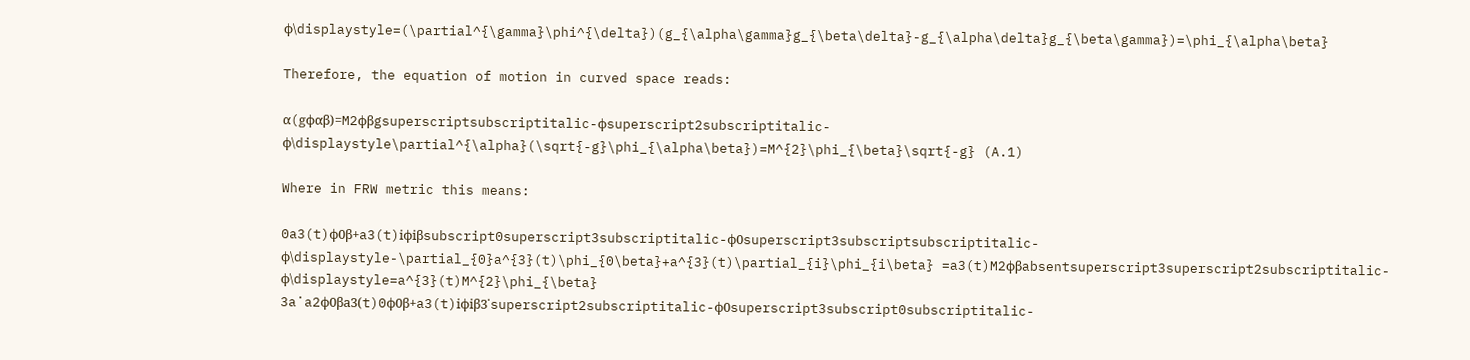ϕ\displaystyle=(\partial^{\gamma}\phi^{\delta})(g_{\alpha\gamma}g_{\beta\delta}-g_{\alpha\delta}g_{\beta\gamma})=\phi_{\alpha\beta}

Therefore, the equation of motion in curved space reads:

α(gϕαβ)=M2ϕβgsuperscriptsubscriptitalic-ϕsuperscript2subscriptitalic-ϕ\displaystyle\partial^{\alpha}(\sqrt{-g}\phi_{\alpha\beta})=M^{2}\phi_{\beta}\sqrt{-g} (A.1)

Where in FRW metric this means:

0a3(t)ϕ0β+a3(t)iϕiβsubscript0superscript3subscriptitalic-ϕ0superscript3subscriptsubscriptitalic-ϕ\displaystyle-\partial_{0}a^{3}(t)\phi_{0\beta}+a^{3}(t)\partial_{i}\phi_{i\beta} =a3(t)M2ϕβabsentsuperscript3superscript2subscriptitalic-ϕ\displaystyle=a^{3}(t)M^{2}\phi_{\beta}
3a˙a2ϕ0βa3(t)0ϕ0β+a3(t)iϕiβ3˙superscript2subscriptitalic-ϕ0superscript3subscript0subscriptitalic-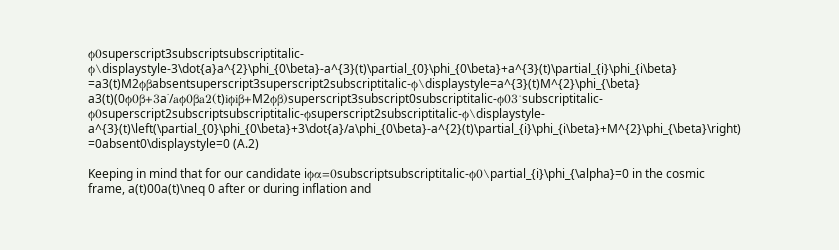ϕ0superscript3subscriptsubscriptitalic-ϕ\displaystyle-3\dot{a}a^{2}\phi_{0\beta}-a^{3}(t)\partial_{0}\phi_{0\beta}+a^{3}(t)\partial_{i}\phi_{i\beta} =a3(t)M2ϕβabsentsuperscript3superscript2subscriptitalic-ϕ\displaystyle=a^{3}(t)M^{2}\phi_{\beta}
a3(t)(0ϕ0β+3a˙/aϕ0βa2(t)iϕiβ+M2ϕβ)superscript3subscript0subscriptitalic-ϕ03˙subscriptitalic-ϕ0superscript2subscriptsubscriptitalic-ϕsuperscript2subscriptitalic-ϕ\displaystyle-a^{3}(t)\left(\partial_{0}\phi_{0\beta}+3\dot{a}/a\phi_{0\beta}-a^{2}(t)\partial_{i}\phi_{i\beta}+M^{2}\phi_{\beta}\right) =0absent0\displaystyle=0 (A.2)

Keeping in mind that for our candidate iϕα=0subscriptsubscriptitalic-ϕ0\partial_{i}\phi_{\alpha}=0 in the cosmic frame, a(t)00a(t)\neq 0 after or during inflation and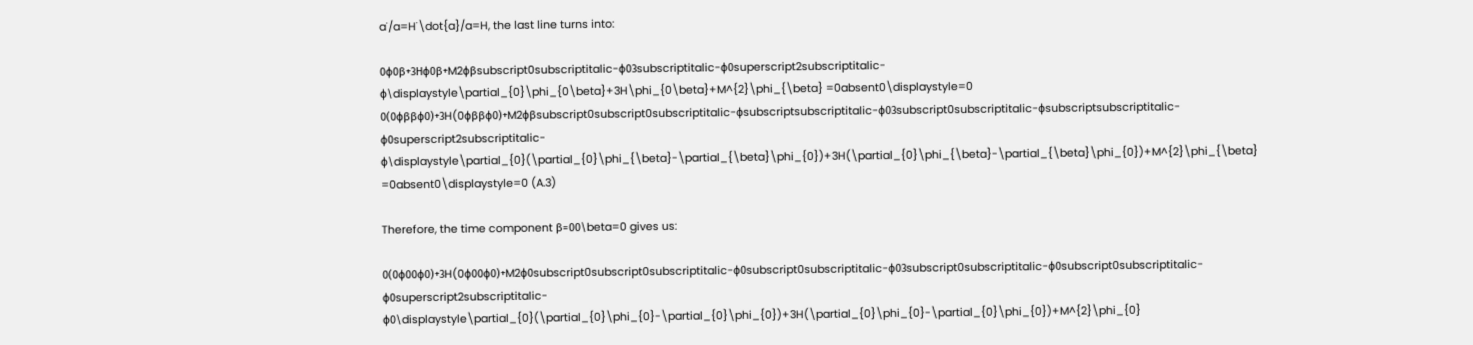a˙/a=H˙\dot{a}/a=H, the last line turns into:

0ϕ0β+3Hϕ0β+M2ϕβsubscript0subscriptitalic-ϕ03subscriptitalic-ϕ0superscript2subscriptitalic-ϕ\displaystyle\partial_{0}\phi_{0\beta}+3H\phi_{0\beta}+M^{2}\phi_{\beta} =0absent0\displaystyle=0
0(0ϕββϕ0)+3H(0ϕββϕ0)+M2ϕβsubscript0subscript0subscriptitalic-ϕsubscriptsubscriptitalic-ϕ03subscript0subscriptitalic-ϕsubscriptsubscriptitalic-ϕ0superscript2subscriptitalic-ϕ\displaystyle\partial_{0}(\partial_{0}\phi_{\beta}-\partial_{\beta}\phi_{0})+3H(\partial_{0}\phi_{\beta}-\partial_{\beta}\phi_{0})+M^{2}\phi_{\beta} =0absent0\displaystyle=0 (A.3)

Therefore, the time component β=00\beta=0 gives us:

0(0ϕ00ϕ0)+3H(0ϕ00ϕ0)+M2ϕ0subscript0subscript0subscriptitalic-ϕ0subscript0subscriptitalic-ϕ03subscript0subscriptitalic-ϕ0subscript0subscriptitalic-ϕ0superscript2subscriptitalic-ϕ0\displaystyle\partial_{0}(\partial_{0}\phi_{0}-\partial_{0}\phi_{0})+3H(\partial_{0}\phi_{0}-\partial_{0}\phi_{0})+M^{2}\phi_{0}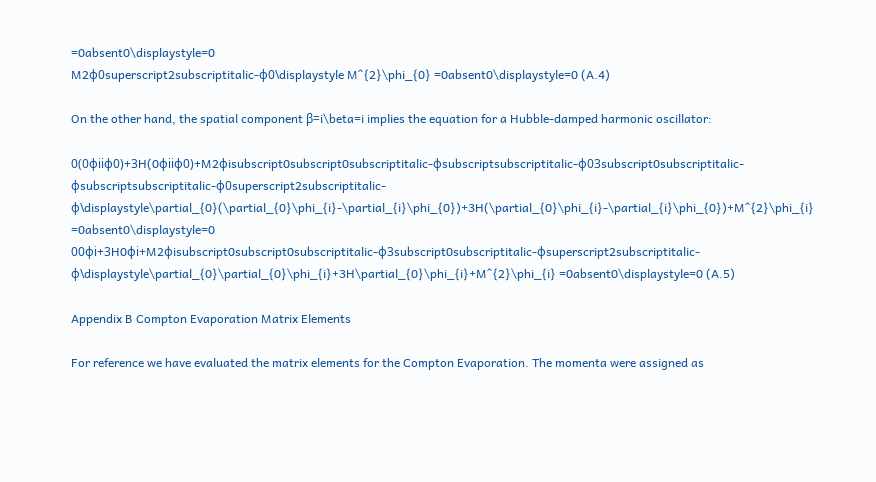=0absent0\displaystyle=0
M2ϕ0superscript2subscriptitalic-ϕ0\displaystyle M^{2}\phi_{0} =0absent0\displaystyle=0 (A.4)

On the other hand, the spatial component β=i\beta=i implies the equation for a Hubble-damped harmonic oscillator:

0(0ϕiiϕ0)+3H(0ϕiiϕ0)+M2ϕisubscript0subscript0subscriptitalic-ϕsubscriptsubscriptitalic-ϕ03subscript0subscriptitalic-ϕsubscriptsubscriptitalic-ϕ0superscript2subscriptitalic-ϕ\displaystyle\partial_{0}(\partial_{0}\phi_{i}-\partial_{i}\phi_{0})+3H(\partial_{0}\phi_{i}-\partial_{i}\phi_{0})+M^{2}\phi_{i} =0absent0\displaystyle=0
00ϕi+3H0ϕi+M2ϕisubscript0subscript0subscriptitalic-ϕ3subscript0subscriptitalic-ϕsuperscript2subscriptitalic-ϕ\displaystyle\partial_{0}\partial_{0}\phi_{i}+3H\partial_{0}\phi_{i}+M^{2}\phi_{i} =0absent0\displaystyle=0 (A.5)

Appendix B Compton Evaporation Matrix Elements

For reference we have evaluated the matrix elements for the Compton Evaporation. The momenta were assigned as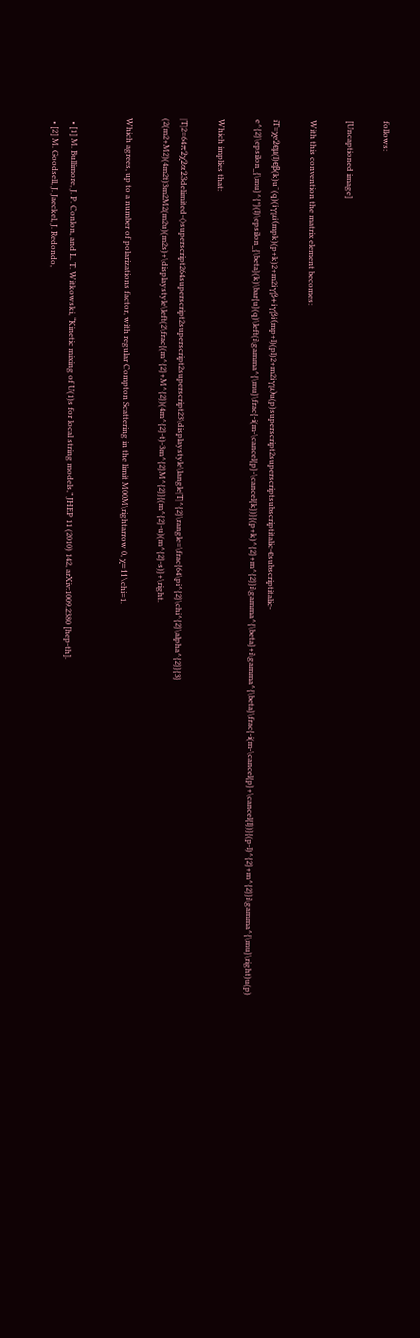follows:

[Uncaptioned image]

With this convention the matrix element becomes:

iT=χe2ϵμ(l)ϵβ(k)u¯(q)(iγμi(mpk)(p+k)2+m2iγβ+iγβi(mp+l)(pl)2+m2iγμ)u(p)superscript2superscriptsubscriptitalic-ϵsubscriptitalic- e^{2}\epsilon_{\mu}^{*}(l)\epsilon_{\beta}(k)\bar{u}(q)\left(i\gamma^{\mu}\frac{-i(m-\cancel{p}-\cancel{k})}{(p+k)^{2}+m^{2}}i\gamma^{\beta}+i\gamma^{\beta}\frac{-i(m-\cancel{p}+\cancel{l})}{(p-l)^{2}+m^{2}}i\gamma^{\mu}\right)u(p)

Which implies that:

|T|2=64π2χ2α23delimited-⟨⟩superscript264superscript2superscript2superscript23\displaystyle\langle|T|^{2}\rangle=\frac{64\pi^{2}\chi^{2}\alpha^{2}}{3} (2(m2+M2)(4m2t)3m2M2(m2u)(m2s)+\displaystyle\left(2\frac{(m^{2}+M^{2})(4m^{2}-t)-3m^{2}M^{2}}{(m^{2}-u)(m^{2}-s)}+\right.

Which agrees, up to a number of polarizations factor, with regular Compton Scattering in the limit M00M\rightarrow 0, χ=11\chi=1.


  • [1] M. Bullimore, J. P. Conlon, and L. T. Witkowski, “Kinetic mixing of U(1)s for local string models,” JHEP 11 (2010) 142, arXiv:1009.2380 [hep-th].
  • [2] M. Goodsell, J. Jaeckel, J. Redondo,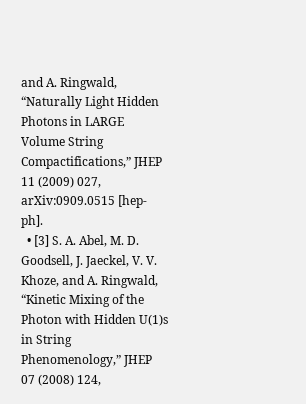and A. Ringwald, “Naturally Light Hidden Photons in LARGE Volume String Compactifications,” JHEP 11 (2009) 027, arXiv:0909.0515 [hep-ph].
  • [3] S. A. Abel, M. D. Goodsell, J. Jaeckel, V. V. Khoze, and A. Ringwald, “Kinetic Mixing of the Photon with Hidden U(1)s in String Phenomenology,” JHEP 07 (2008) 124,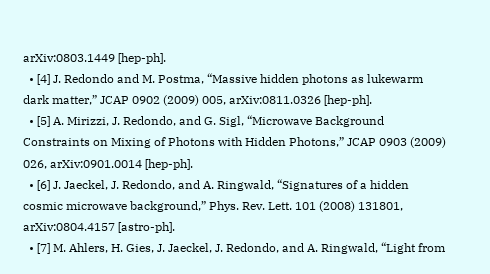arXiv:0803.1449 [hep-ph].
  • [4] J. Redondo and M. Postma, “Massive hidden photons as lukewarm dark matter,” JCAP 0902 (2009) 005, arXiv:0811.0326 [hep-ph].
  • [5] A. Mirizzi, J. Redondo, and G. Sigl, “Microwave Background Constraints on Mixing of Photons with Hidden Photons,” JCAP 0903 (2009) 026, arXiv:0901.0014 [hep-ph].
  • [6] J. Jaeckel, J. Redondo, and A. Ringwald, “Signatures of a hidden cosmic microwave background,” Phys. Rev. Lett. 101 (2008) 131801, arXiv:0804.4157 [astro-ph].
  • [7] M. Ahlers, H. Gies, J. Jaeckel, J. Redondo, and A. Ringwald, “Light from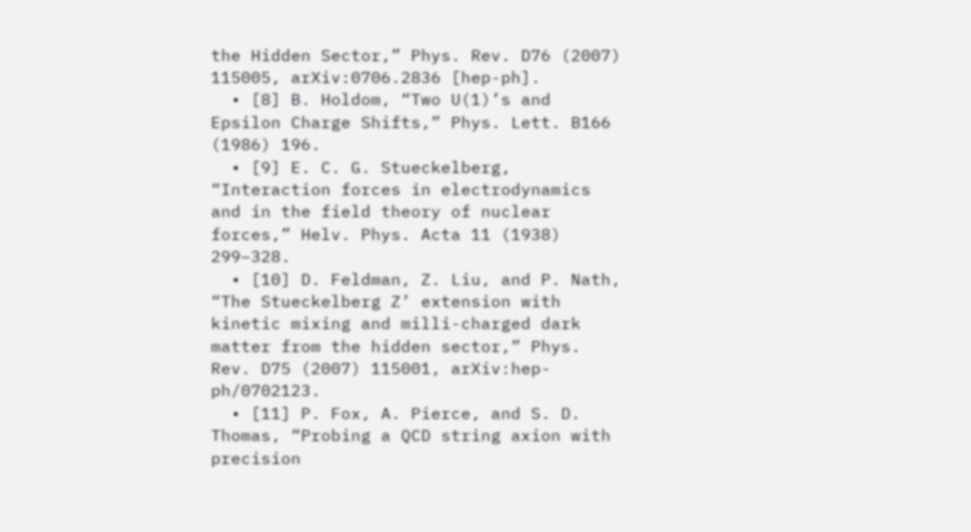the Hidden Sector,” Phys. Rev. D76 (2007) 115005, arXiv:0706.2836 [hep-ph].
  • [8] B. Holdom, “Two U(1)’s and Epsilon Charge Shifts,” Phys. Lett. B166 (1986) 196.
  • [9] E. C. G. Stueckelberg, “Interaction forces in electrodynamics and in the field theory of nuclear forces,” Helv. Phys. Acta 11 (1938) 299–328.
  • [10] D. Feldman, Z. Liu, and P. Nath, “The Stueckelberg Z’ extension with kinetic mixing and milli-charged dark matter from the hidden sector,” Phys. Rev. D75 (2007) 115001, arXiv:hep-ph/0702123.
  • [11] P. Fox, A. Pierce, and S. D. Thomas, “Probing a QCD string axion with precision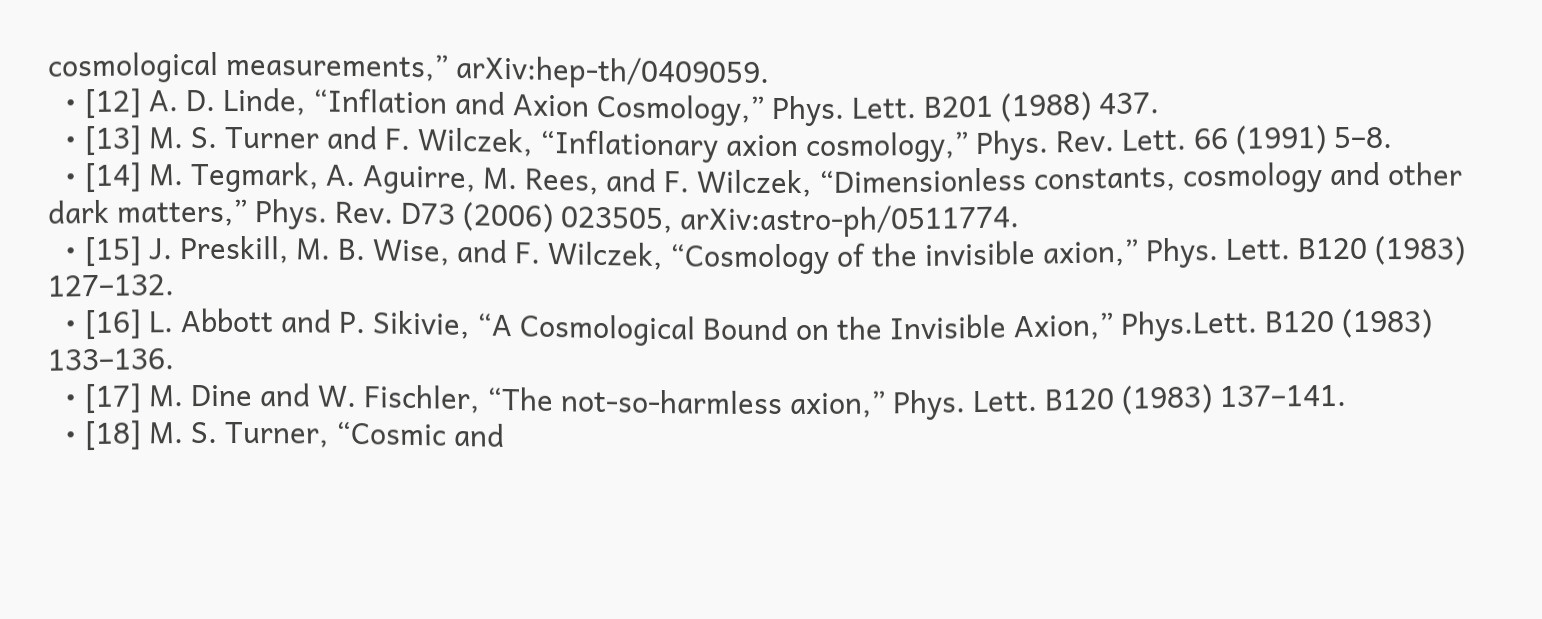cosmological measurements,” arXiv:hep-th/0409059.
  • [12] A. D. Linde, “Inflation and Axion Cosmology,” Phys. Lett. B201 (1988) 437.
  • [13] M. S. Turner and F. Wilczek, “Inflationary axion cosmology,” Phys. Rev. Lett. 66 (1991) 5–8.
  • [14] M. Tegmark, A. Aguirre, M. Rees, and F. Wilczek, “Dimensionless constants, cosmology and other dark matters,” Phys. Rev. D73 (2006) 023505, arXiv:astro-ph/0511774.
  • [15] J. Preskill, M. B. Wise, and F. Wilczek, “Cosmology of the invisible axion,” Phys. Lett. B120 (1983) 127–132.
  • [16] L. Abbott and P. Sikivie, “A Cosmological Bound on the Invisible Axion,” Phys.Lett. B120 (1983) 133–136.
  • [17] M. Dine and W. Fischler, “The not-so-harmless axion,” Phys. Lett. B120 (1983) 137–141.
  • [18] M. S. Turner, “Cosmic and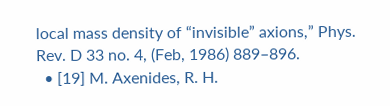local mass density of “invisible” axions,” Phys. Rev. D 33 no. 4, (Feb, 1986) 889–896.
  • [19] M. Axenides, R. H.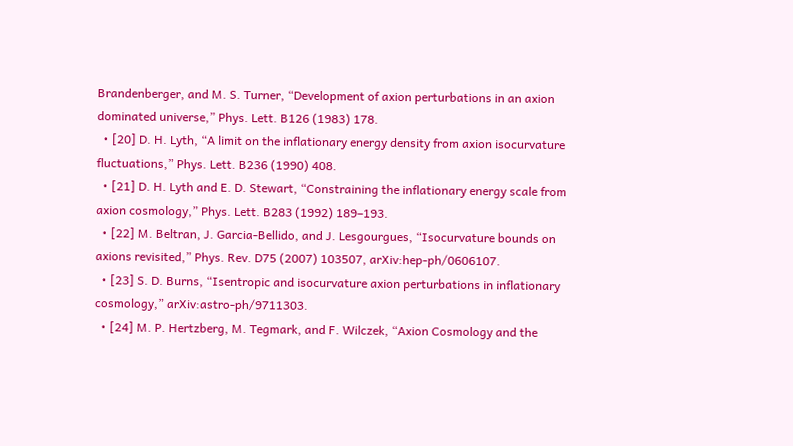Brandenberger, and M. S. Turner, “Development of axion perturbations in an axion dominated universe,” Phys. Lett. B126 (1983) 178.
  • [20] D. H. Lyth, “A limit on the inflationary energy density from axion isocurvature fluctuations,” Phys. Lett. B236 (1990) 408.
  • [21] D. H. Lyth and E. D. Stewart, “Constraining the inflationary energy scale from axion cosmology,” Phys. Lett. B283 (1992) 189–193.
  • [22] M. Beltran, J. Garcia-Bellido, and J. Lesgourgues, “Isocurvature bounds on axions revisited,” Phys. Rev. D75 (2007) 103507, arXiv:hep-ph/0606107.
  • [23] S. D. Burns, “Isentropic and isocurvature axion perturbations in inflationary cosmology,” arXiv:astro-ph/9711303.
  • [24] M. P. Hertzberg, M. Tegmark, and F. Wilczek, “Axion Cosmology and the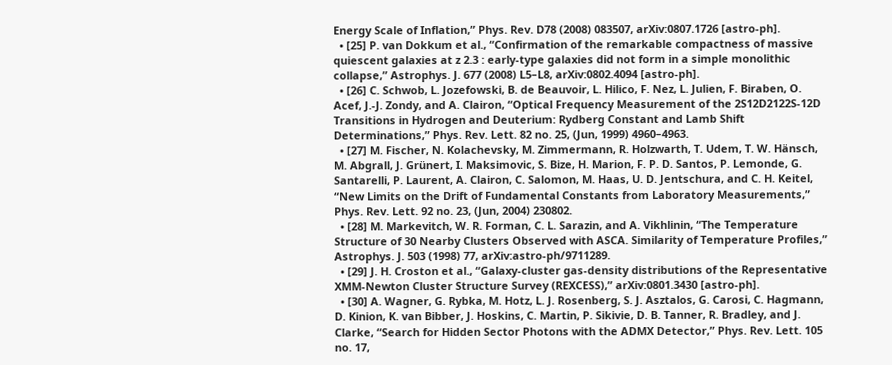Energy Scale of Inflation,” Phys. Rev. D78 (2008) 083507, arXiv:0807.1726 [astro-ph].
  • [25] P. van Dokkum et al., “Confirmation of the remarkable compactness of massive quiescent galaxies at z 2.3 : early-type galaxies did not form in a simple monolithic collapse,” Astrophys. J. 677 (2008) L5–L8, arXiv:0802.4094 [astro-ph].
  • [26] C. Schwob, L. Jozefowski, B. de Beauvoir, L. Hilico, F. Nez, L. Julien, F. Biraben, O. Acef, J.-J. Zondy, and A. Clairon, “Optical Frequency Measurement of the 2S12D2122S-12D Transitions in Hydrogen and Deuterium: Rydberg Constant and Lamb Shift Determinations,” Phys. Rev. Lett. 82 no. 25, (Jun, 1999) 4960–4963.
  • [27] M. Fischer, N. Kolachevsky, M. Zimmermann, R. Holzwarth, T. Udem, T. W. Hänsch, M. Abgrall, J. Grünert, I. Maksimovic, S. Bize, H. Marion, F. P. D. Santos, P. Lemonde, G. Santarelli, P. Laurent, A. Clairon, C. Salomon, M. Haas, U. D. Jentschura, and C. H. Keitel, “New Limits on the Drift of Fundamental Constants from Laboratory Measurements,” Phys. Rev. Lett. 92 no. 23, (Jun, 2004) 230802.
  • [28] M. Markevitch, W. R. Forman, C. L. Sarazin, and A. Vikhlinin, “The Temperature Structure of 30 Nearby Clusters Observed with ASCA. Similarity of Temperature Profiles,” Astrophys. J. 503 (1998) 77, arXiv:astro-ph/9711289.
  • [29] J. H. Croston et al., “Galaxy-cluster gas-density distributions of the Representative XMM-Newton Cluster Structure Survey (REXCESS),” arXiv:0801.3430 [astro-ph].
  • [30] A. Wagner, G. Rybka, M. Hotz, L. J. Rosenberg, S. J. Asztalos, G. Carosi, C. Hagmann, D. Kinion, K. van Bibber, J. Hoskins, C. Martin, P. Sikivie, D. B. Tanner, R. Bradley, and J. Clarke, “Search for Hidden Sector Photons with the ADMX Detector,” Phys. Rev. Lett. 105 no. 17,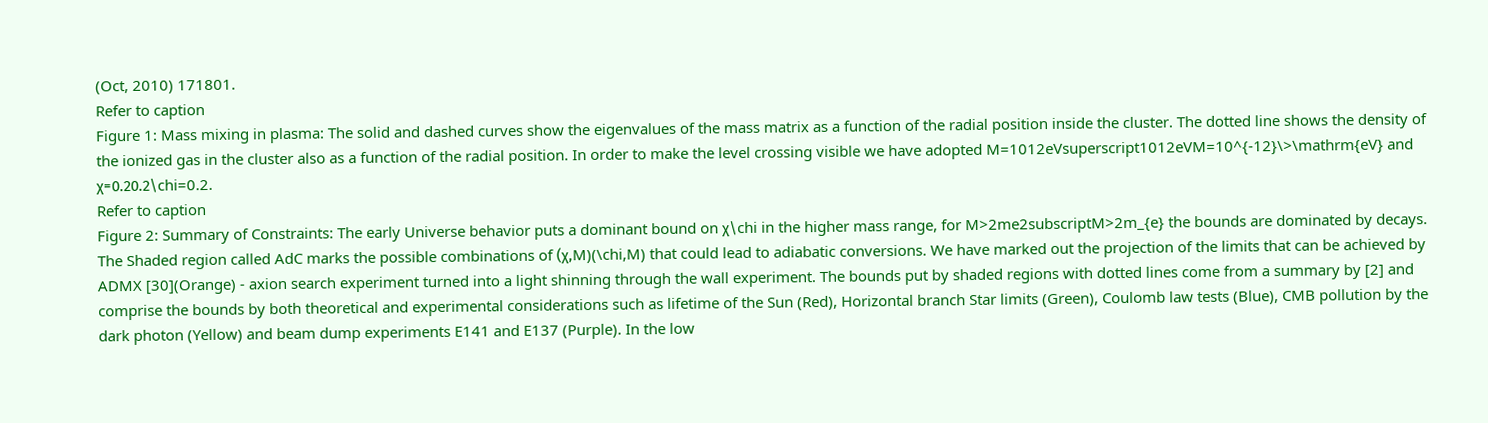(Oct, 2010) 171801.
Refer to caption
Figure 1: Mass mixing in plasma: The solid and dashed curves show the eigenvalues of the mass matrix as a function of the radial position inside the cluster. The dotted line shows the density of the ionized gas in the cluster also as a function of the radial position. In order to make the level crossing visible we have adopted M=1012eVsuperscript1012eVM=10^{-12}\>\mathrm{eV} and χ=0.20.2\chi=0.2.
Refer to caption
Figure 2: Summary of Constraints: The early Universe behavior puts a dominant bound on χ\chi in the higher mass range, for M>2me2subscriptM>2m_{e} the bounds are dominated by decays. The Shaded region called AdC marks the possible combinations of (χ,M)(\chi,M) that could lead to adiabatic conversions. We have marked out the projection of the limits that can be achieved by ADMX [30](Orange) - axion search experiment turned into a light shinning through the wall experiment. The bounds put by shaded regions with dotted lines come from a summary by [2] and comprise the bounds by both theoretical and experimental considerations such as lifetime of the Sun (Red), Horizontal branch Star limits (Green), Coulomb law tests (Blue), CMB pollution by the dark photon (Yellow) and beam dump experiments E141 and E137 (Purple). In the low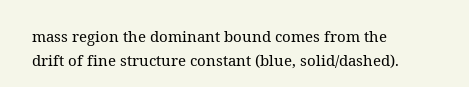mass region the dominant bound comes from the drift of fine structure constant (blue, solid/dashed).